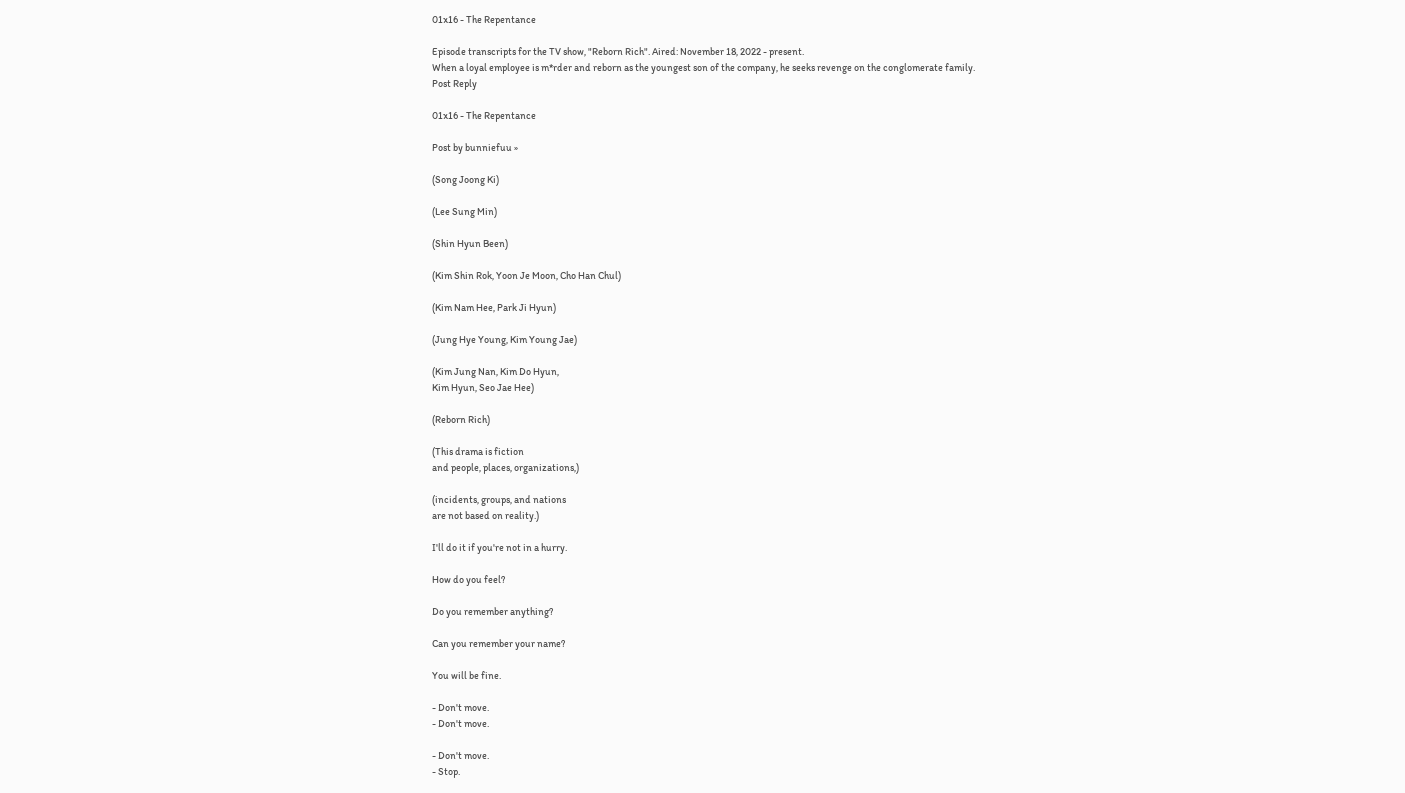01x16 - The Repentance

Episode transcripts for the TV show, "Reborn Rich". Aired: November 18, 2022 - present.
When a loyal employee is m*rder and reborn as the youngest son of the company, he seeks revenge on the conglomerate family.
Post Reply

01x16 - The Repentance

Post by bunniefuu »

(Song Joong Ki)

(Lee Sung Min)

(Shin Hyun Been)

(Kim Shin Rok, Yoon Je Moon, Cho Han Chul)

(Kim Nam Hee, Park Ji Hyun)

(Jung Hye Young, Kim Young Jae)

(Kim Jung Nan, Kim Do Hyun,
Kim Hyun, Seo Jae Hee)

(Reborn Rich)

(This drama is fiction
and people, places, organizations,)

(incidents, groups, and nations
are not based on reality.)

I'll do it if you're not in a hurry.

How do you feel?

Do you remember anything?

Can you remember your name?

You will be fine.

- Don't move.
- Don't move.

- Don't move.
- Stop.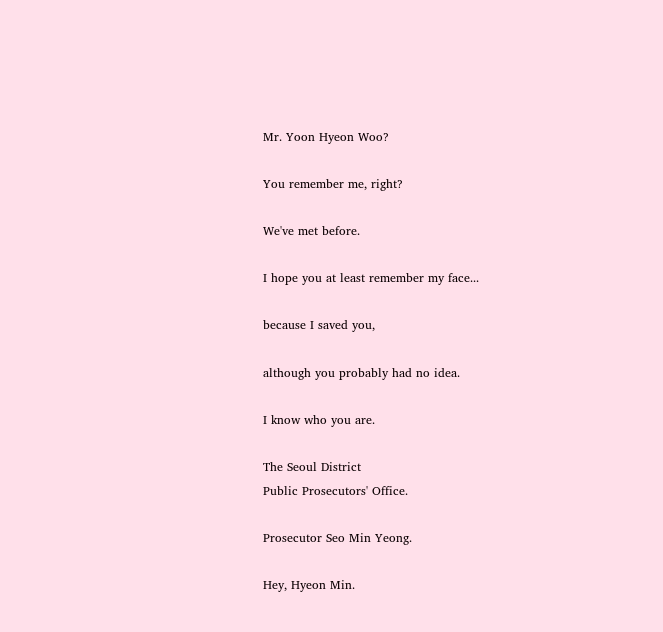Mr. Yoon Hyeon Woo?

You remember me, right?

We've met before.

I hope you at least remember my face...

because I saved you,

although you probably had no idea.

I know who you are.

The Seoul District
Public Prosecutors' Office.

Prosecutor Seo Min Yeong.

Hey, Hyeon Min.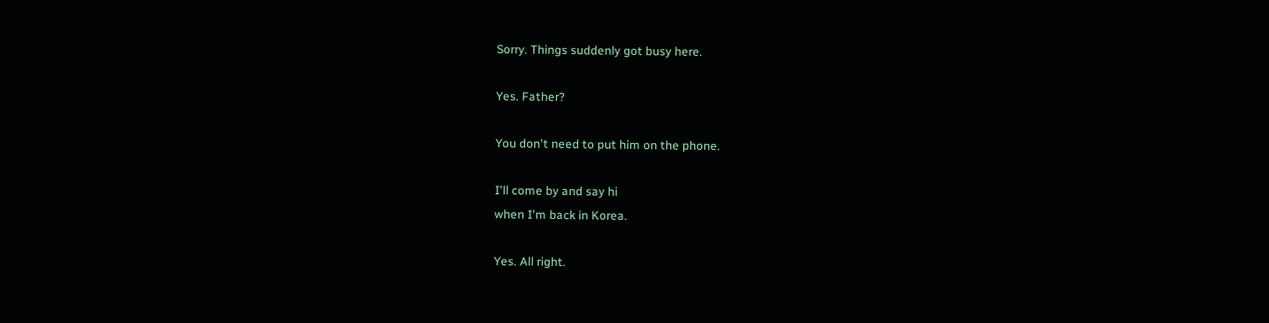Sorry. Things suddenly got busy here.

Yes. Father?

You don't need to put him on the phone.

I'll come by and say hi
when I'm back in Korea.

Yes. All right.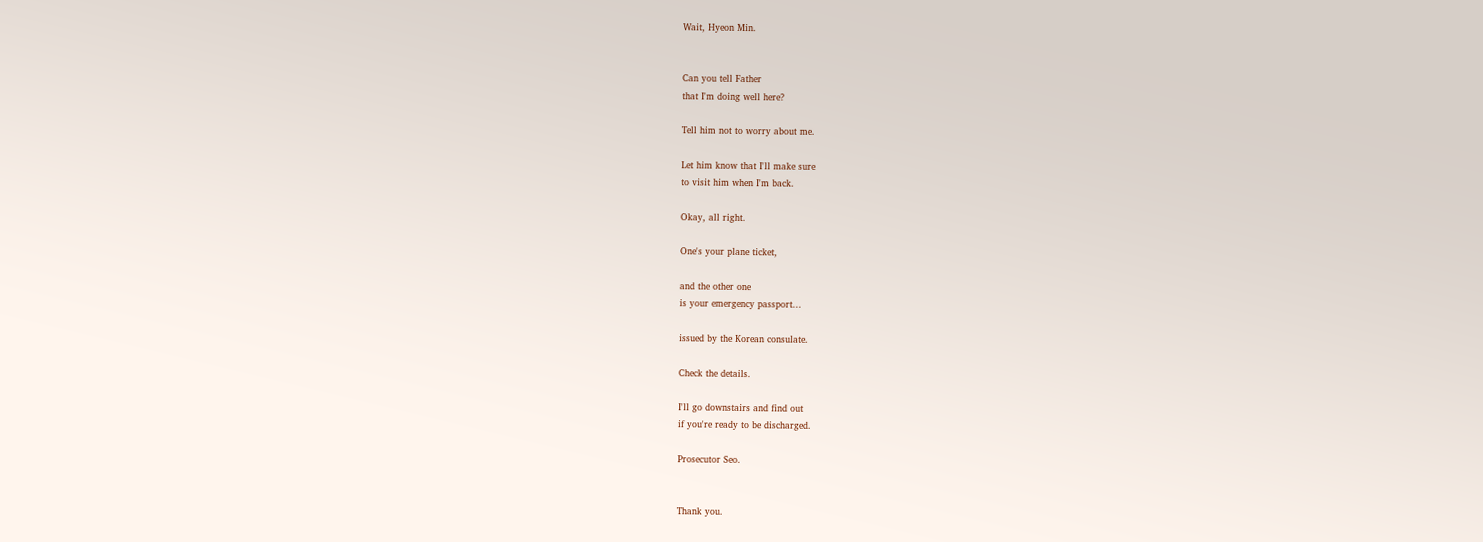Wait, Hyeon Min.


Can you tell Father
that I'm doing well here?

Tell him not to worry about me.

Let him know that I'll make sure
to visit him when I'm back.

Okay, all right.

One's your plane ticket,

and the other one
is your emergency passport...

issued by the Korean consulate.

Check the details.

I'll go downstairs and find out
if you're ready to be discharged.

Prosecutor Seo.


Thank you.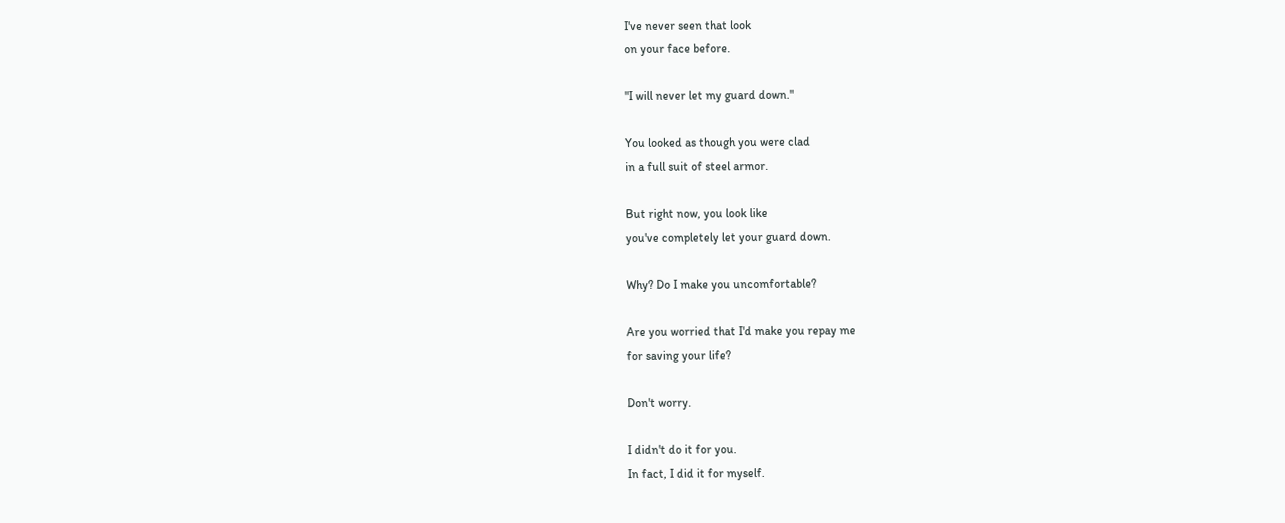I've never seen that look
on your face before.

"I will never let my guard down."

You looked as though you were clad
in a full suit of steel armor.

But right now, you look like
you've completely let your guard down.

Why? Do I make you uncomfortable?

Are you worried that I'd make you repay me
for saving your life?

Don't worry.

I didn't do it for you.
In fact, I did it for myself.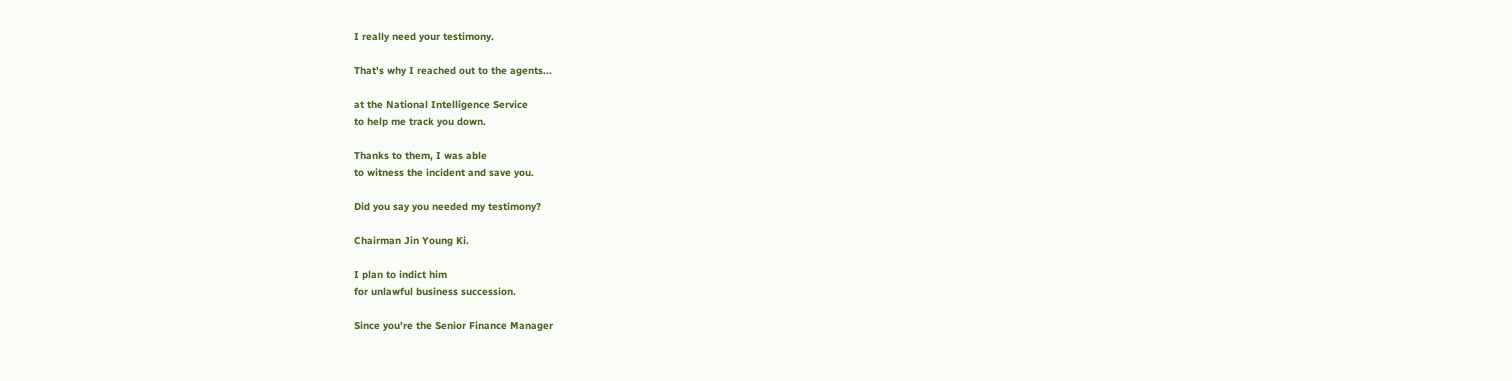I really need your testimony.

That's why I reached out to the agents...

at the National Intelligence Service
to help me track you down.

Thanks to them, I was able
to witness the incident and save you.

Did you say you needed my testimony?

Chairman Jin Young Ki.

I plan to indict him
for unlawful business succession.

Since you're the Senior Finance Manager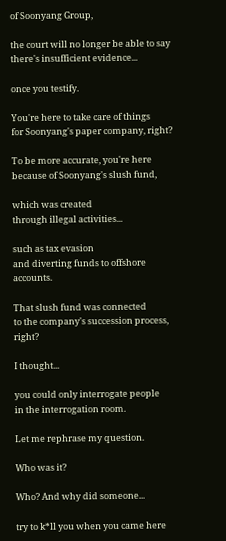of Soonyang Group,

the court will no longer be able to say
there's insufficient evidence...

once you testify.

You're here to take care of things
for Soonyang's paper company, right?

To be more accurate, you're here
because of Soonyang's slush fund,

which was created
through illegal activities...

such as tax evasion
and diverting funds to offshore accounts.

That slush fund was connected
to the company's succession process, right?

I thought...

you could only interrogate people
in the interrogation room.

Let me rephrase my question.

Who was it?

Who? And why did someone...

try to k*ll you when you came here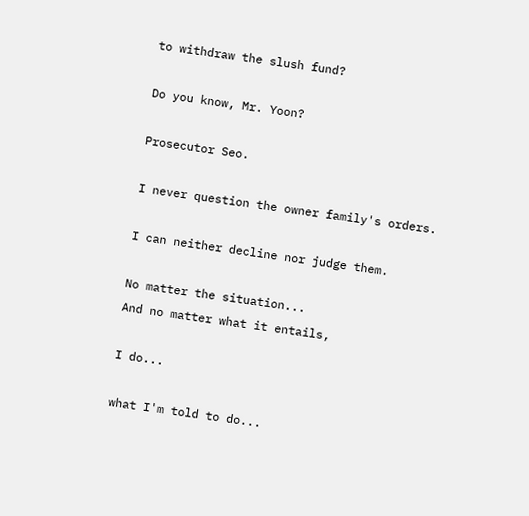to withdraw the slush fund?

Do you know, Mr. Yoon?

Prosecutor Seo.

I never question the owner family's orders.

I can neither decline nor judge them.

No matter the situation...
And no matter what it entails,

I do...

what I'm told to do...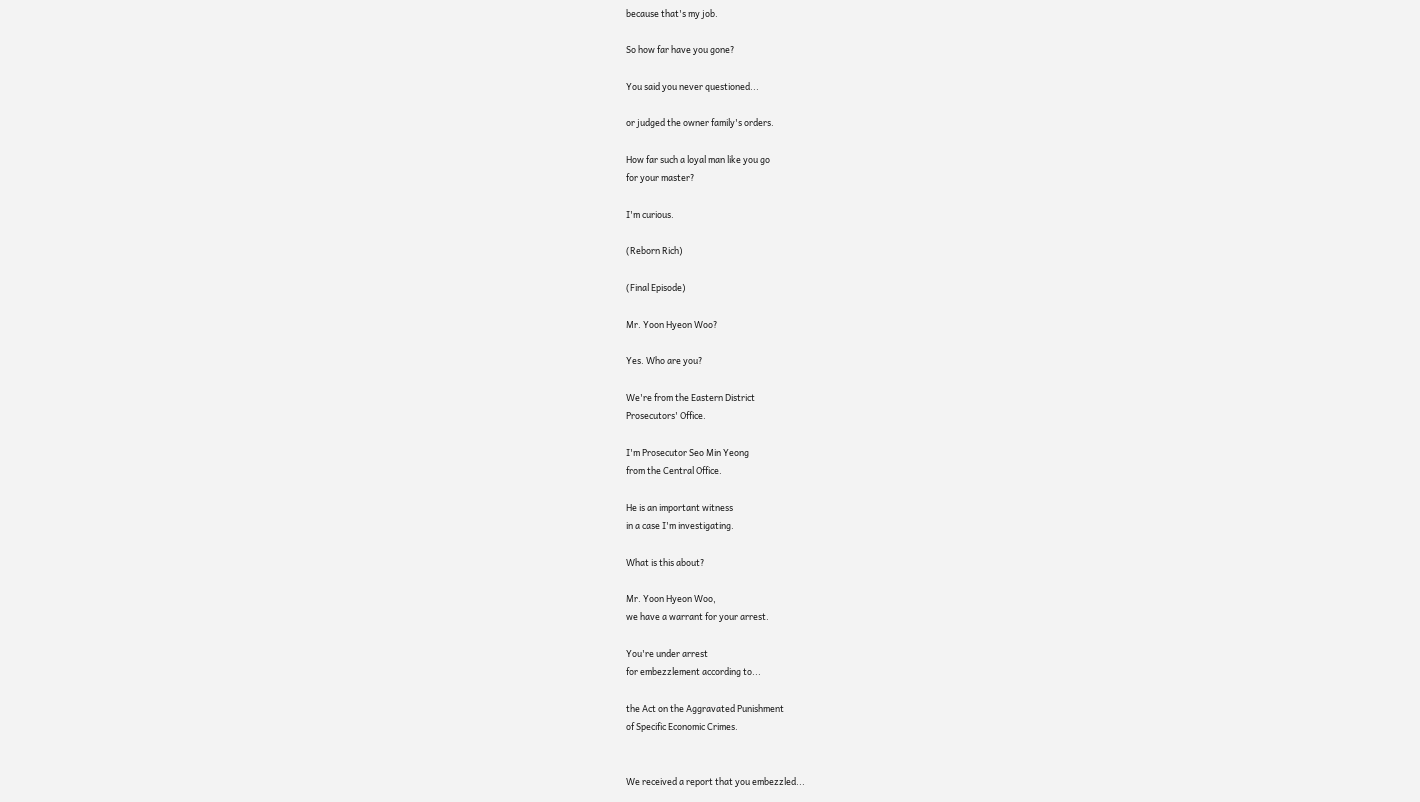because that's my job.

So how far have you gone?

You said you never questioned...

or judged the owner family's orders.

How far such a loyal man like you go
for your master?

I'm curious.

(Reborn Rich)

(Final Episode)

Mr. Yoon Hyeon Woo?

Yes. Who are you?

We're from the Eastern District
Prosecutors' Office.

I'm Prosecutor Seo Min Yeong
from the Central Office.

He is an important witness
in a case I'm investigating.

What is this about?

Mr. Yoon Hyeon Woo,
we have a warrant for your arrest.

You're under arrest
for embezzlement according to...

the Act on the Aggravated Punishment
of Specific Economic Crimes.


We received a report that you embezzled...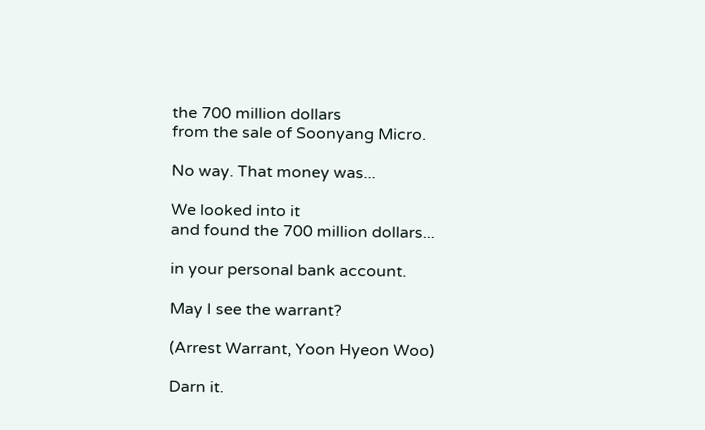the 700 million dollars
from the sale of Soonyang Micro.

No way. That money was...

We looked into it
and found the 700 million dollars...

in your personal bank account.

May I see the warrant?

(Arrest Warrant, Yoon Hyeon Woo)

Darn it.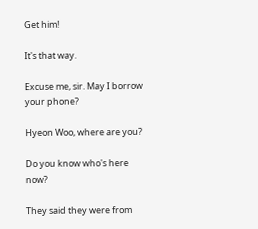Get him!

It's that way.

Excuse me, sir. May I borrow your phone?

Hyeon Woo, where are you?

Do you know who's here now?

They said they were from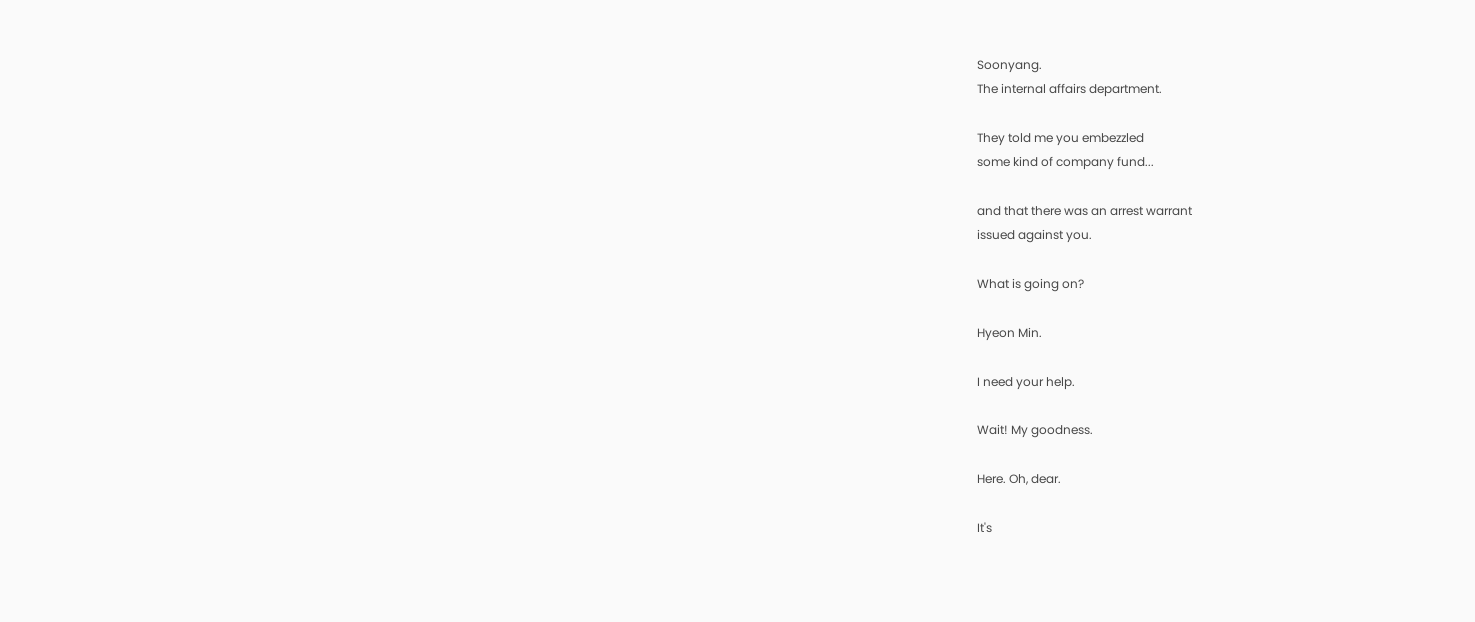Soonyang.
The internal affairs department.

They told me you embezzled
some kind of company fund...

and that there was an arrest warrant
issued against you.

What is going on?

Hyeon Min.

I need your help.

Wait! My goodness.

Here. Oh, dear.

It's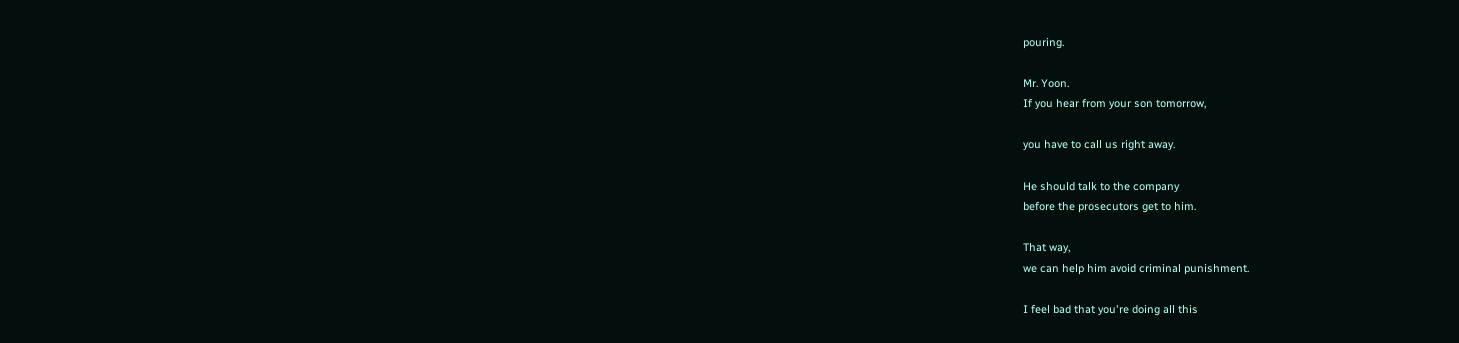pouring.

Mr. Yoon.
If you hear from your son tomorrow,

you have to call us right away.

He should talk to the company
before the prosecutors get to him.

That way,
we can help him avoid criminal punishment.

I feel bad that you're doing all this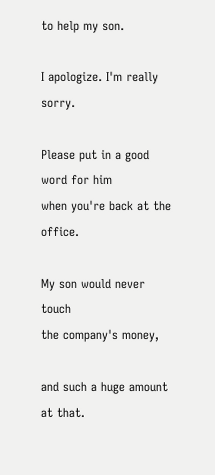to help my son.

I apologize. I'm really sorry.

Please put in a good word for him
when you're back at the office.

My son would never touch
the company's money,

and such a huge amount at that.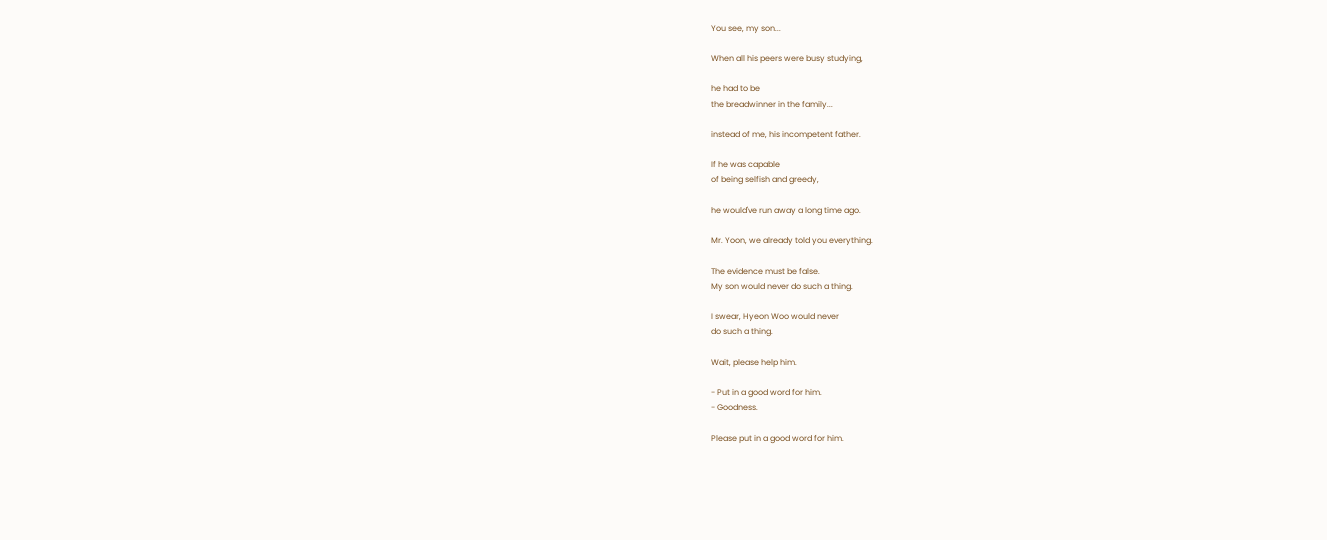You see, my son...

When all his peers were busy studying,

he had to be
the breadwinner in the family...

instead of me, his incompetent father.

If he was capable
of being selfish and greedy,

he would've run away a long time ago.

Mr. Yoon, we already told you everything.

The evidence must be false.
My son would never do such a thing.

I swear, Hyeon Woo would never
do such a thing.

Wait, please help him.

- Put in a good word for him.
- Goodness.

Please put in a good word for him.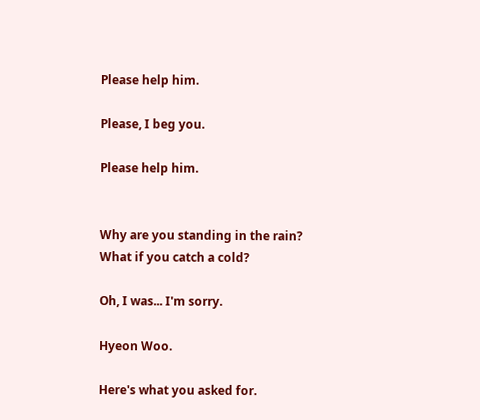Please help him.

Please, I beg you.

Please help him.


Why are you standing in the rain?
What if you catch a cold?

Oh, I was... I'm sorry.

Hyeon Woo.

Here's what you asked for.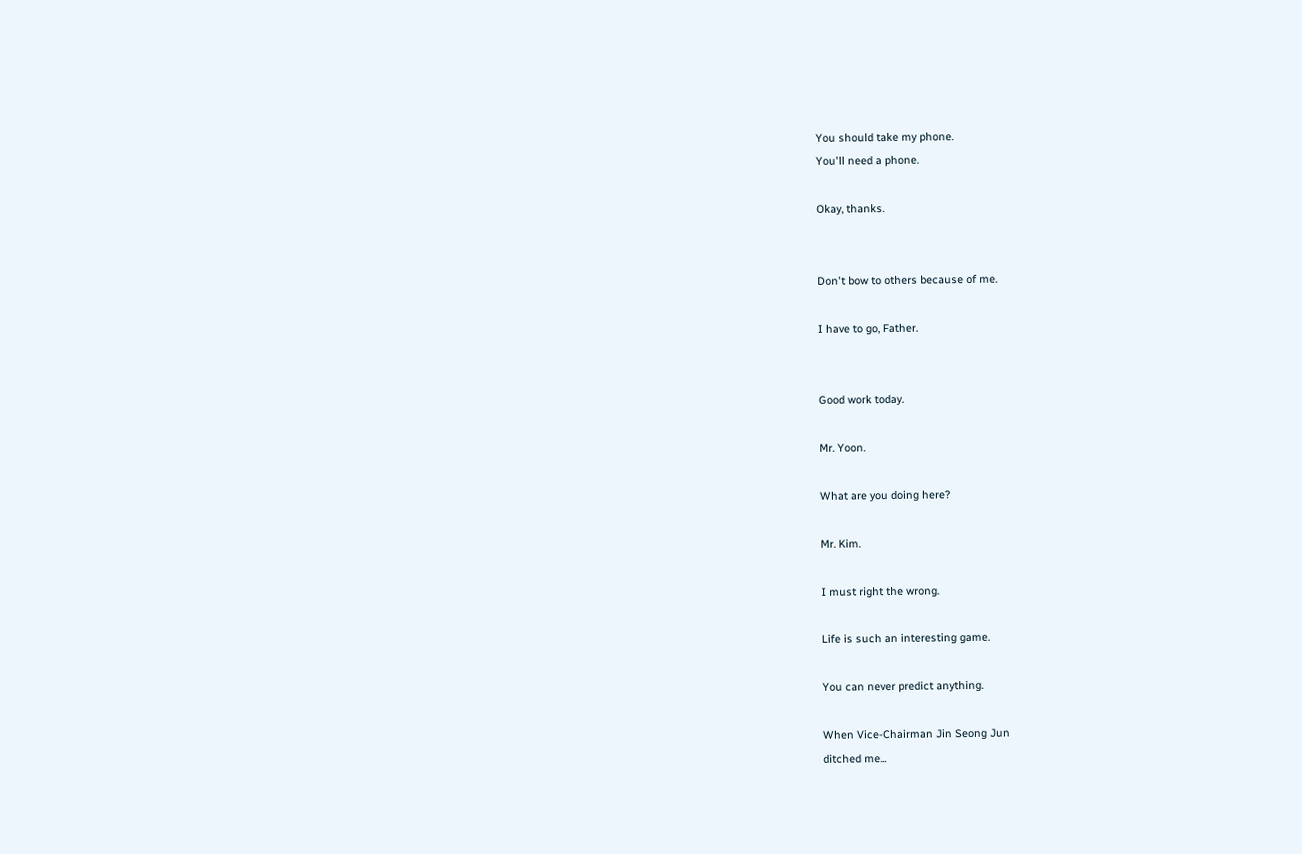You should take my phone.
You'll need a phone.

Okay, thanks.


Don't bow to others because of me.

I have to go, Father.


Good work today.

Mr. Yoon.

What are you doing here?

Mr. Kim.

I must right the wrong.

Life is such an interesting game.

You can never predict anything.

When Vice-Chairman Jin Seong Jun
ditched me...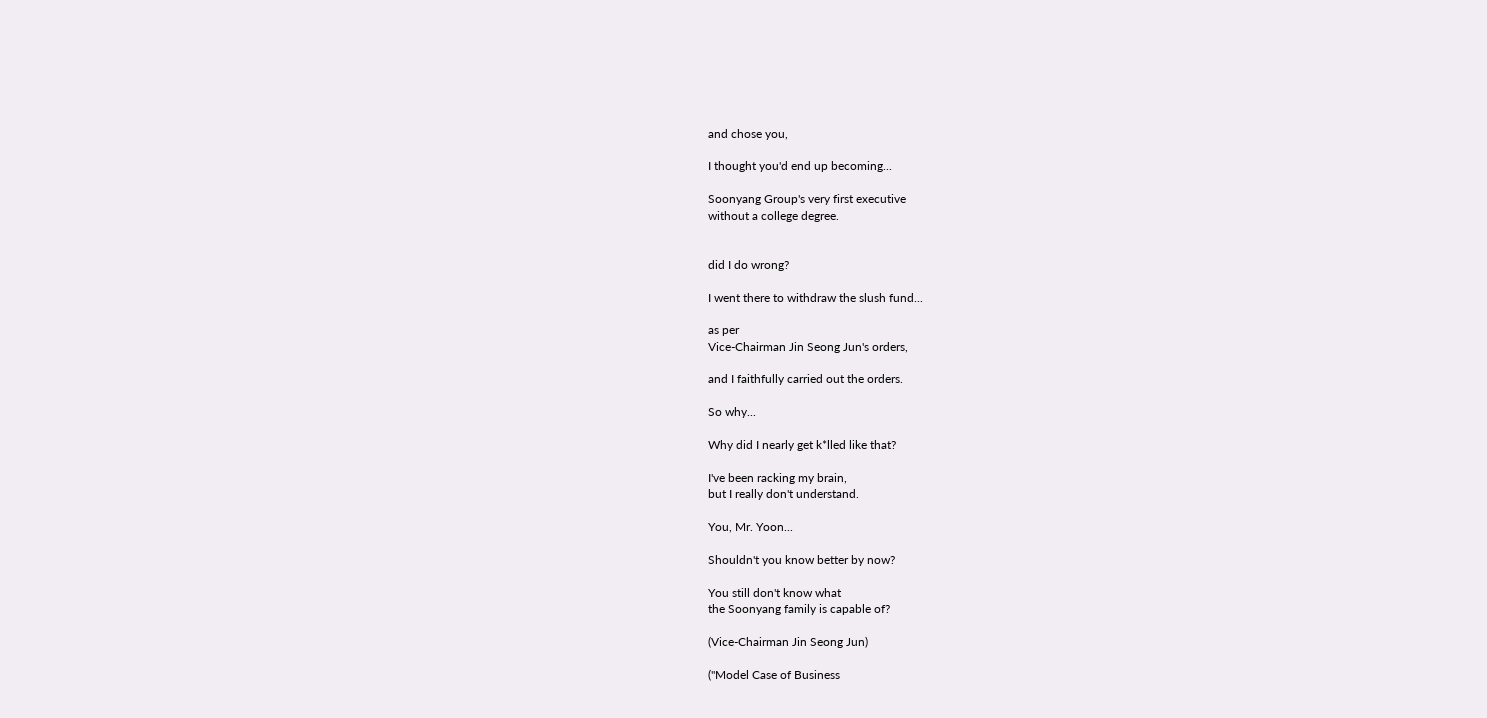and chose you,

I thought you'd end up becoming...

Soonyang Group's very first executive
without a college degree.


did I do wrong?

I went there to withdraw the slush fund...

as per
Vice-Chairman Jin Seong Jun's orders,

and I faithfully carried out the orders.

So why...

Why did I nearly get k*lled like that?

I've been racking my brain,
but I really don't understand.

You, Mr. Yoon...

Shouldn't you know better by now?

You still don't know what
the Soonyang family is capable of?

(Vice-Chairman Jin Seong Jun)

("Model Case of Business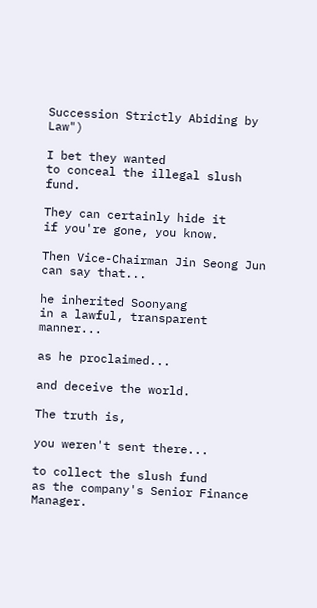Succession Strictly Abiding by Law")

I bet they wanted
to conceal the illegal slush fund.

They can certainly hide it
if you're gone, you know.

Then Vice-Chairman Jin Seong Jun
can say that...

he inherited Soonyang
in a lawful, transparent manner...

as he proclaimed...

and deceive the world.

The truth is,

you weren't sent there...

to collect the slush fund
as the company's Senior Finance Manager.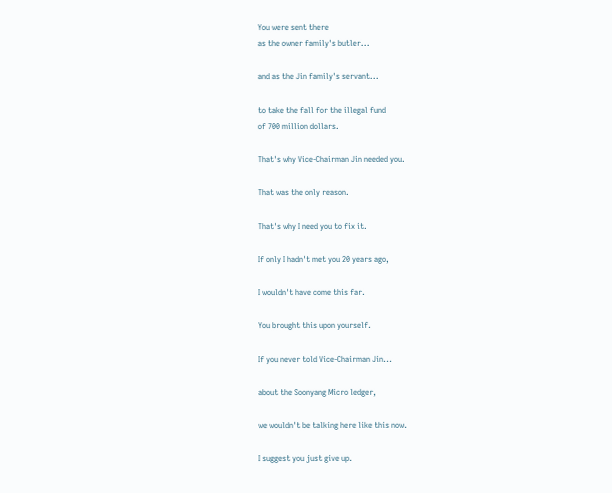You were sent there
as the owner family's butler...

and as the Jin family's servant...

to take the fall for the illegal fund
of 700 million dollars.

That's why Vice-Chairman Jin needed you.

That was the only reason.

That's why I need you to fix it.

If only I hadn't met you 20 years ago,

I wouldn't have come this far.

You brought this upon yourself.

If you never told Vice-Chairman Jin...

about the Soonyang Micro ledger,

we wouldn't be talking here like this now.

I suggest you just give up.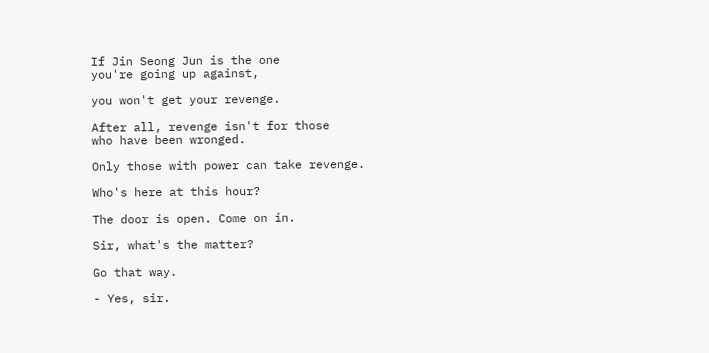If Jin Seong Jun is the one
you're going up against,

you won't get your revenge.

After all, revenge isn't for those
who have been wronged.

Only those with power can take revenge.

Who's here at this hour?

The door is open. Come on in.

Sir, what's the matter?

Go that way.

- Yes, sir.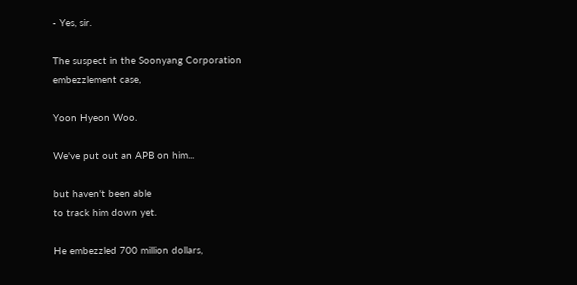- Yes, sir.

The suspect in the Soonyang Corporation
embezzlement case,

Yoon Hyeon Woo.

We've put out an APB on him...

but haven't been able
to track him down yet.

He embezzled 700 million dollars,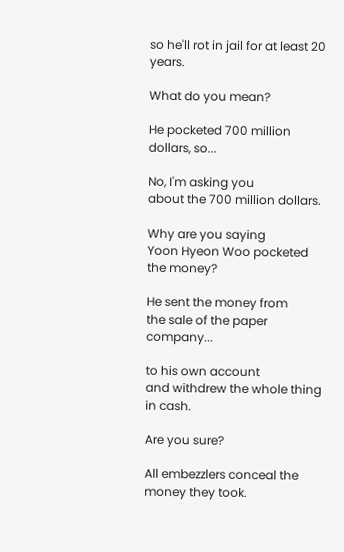so he'll rot in jail for at least 20 years.

What do you mean?

He pocketed 700 million dollars, so...

No, I'm asking you
about the 700 million dollars.

Why are you saying
Yoon Hyeon Woo pocketed the money?

He sent the money from
the sale of the paper company...

to his own account
and withdrew the whole thing in cash.

Are you sure?

All embezzlers conceal the money they took.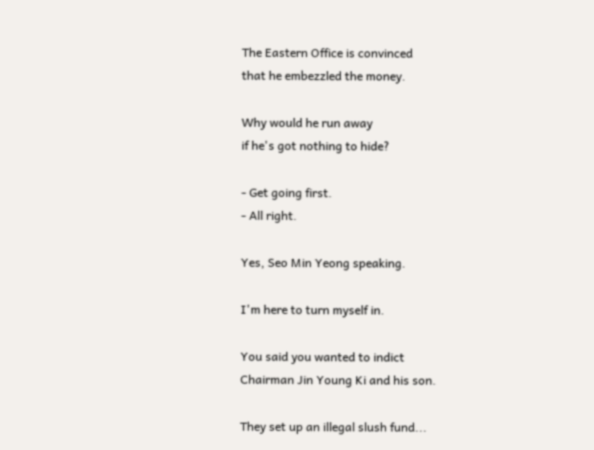The Eastern Office is convinced
that he embezzled the money.

Why would he run away
if he's got nothing to hide?

- Get going first.
- All right.

Yes, Seo Min Yeong speaking.

I'm here to turn myself in.

You said you wanted to indict
Chairman Jin Young Ki and his son.

They set up an illegal slush fund...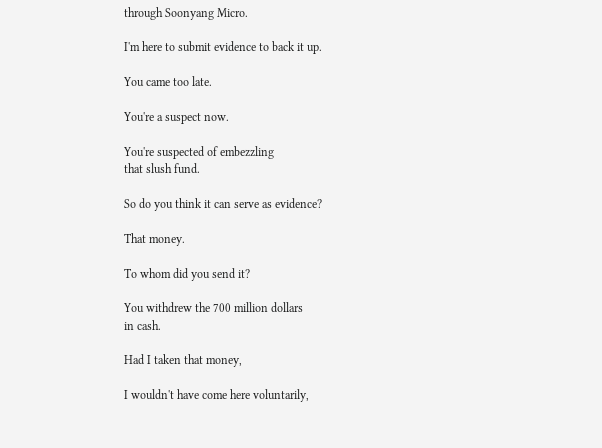through Soonyang Micro.

I'm here to submit evidence to back it up.

You came too late.

You're a suspect now.

You're suspected of embezzling
that slush fund.

So do you think it can serve as evidence?

That money.

To whom did you send it?

You withdrew the 700 million dollars
in cash.

Had I taken that money,

I wouldn't have come here voluntarily,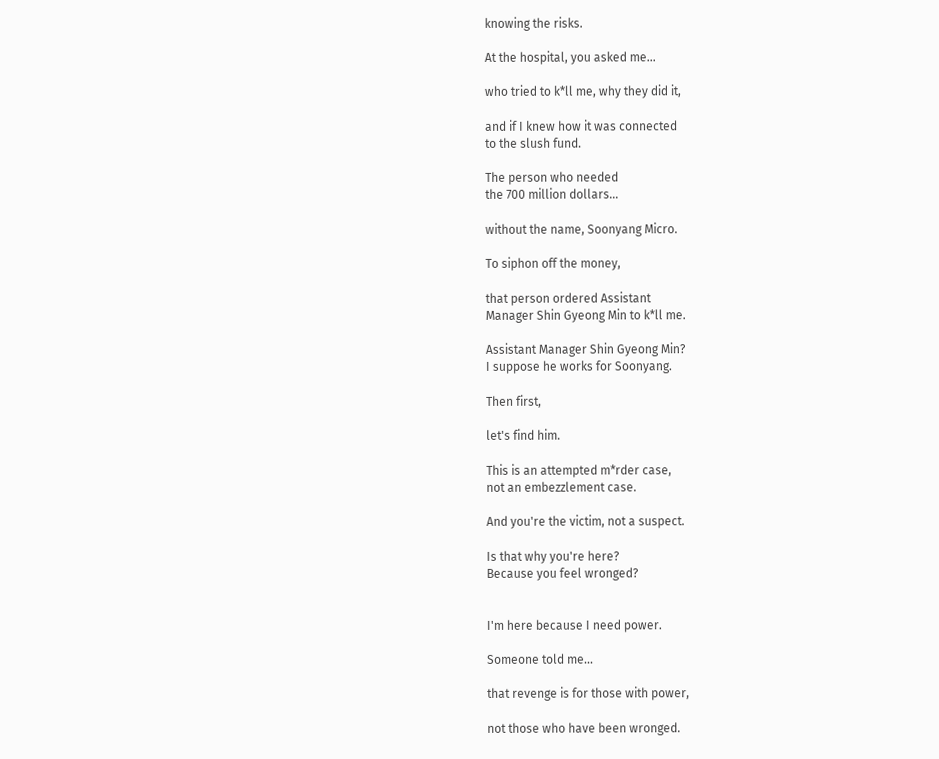knowing the risks.

At the hospital, you asked me...

who tried to k*ll me, why they did it,

and if I knew how it was connected
to the slush fund.

The person who needed
the 700 million dollars...

without the name, Soonyang Micro.

To siphon off the money,

that person ordered Assistant
Manager Shin Gyeong Min to k*ll me.

Assistant Manager Shin Gyeong Min?
I suppose he works for Soonyang.

Then first,

let's find him.

This is an attempted m*rder case,
not an embezzlement case.

And you're the victim, not a suspect.

Is that why you're here?
Because you feel wronged?


I'm here because I need power.

Someone told me...

that revenge is for those with power,

not those who have been wronged.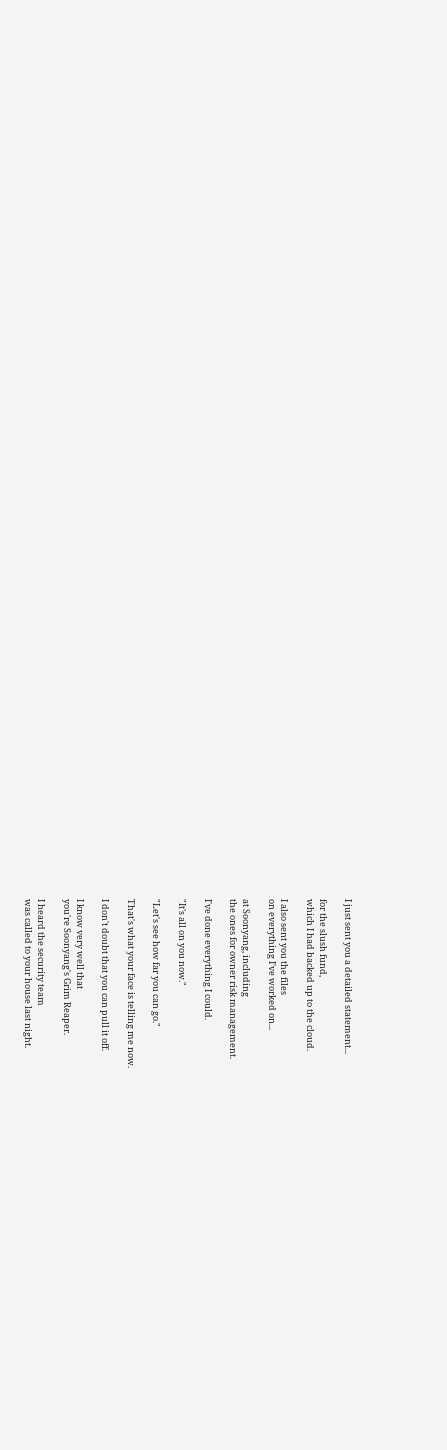I just sent you a detailed statement...

for the slush fund,
which I had backed up to the cloud.

I also sent you the files
on everything I've worked on...

at Soonyang, including
the ones for owner risk management.

I've done everything I could.

"It's all on you now."

"Let's see how far you can go."

That's what your face is telling me now.

I don't doubt that you can pull it off.

I know very well that
you're Soonyang's Grim Reaper.

I heard the security team
was called to your house last night.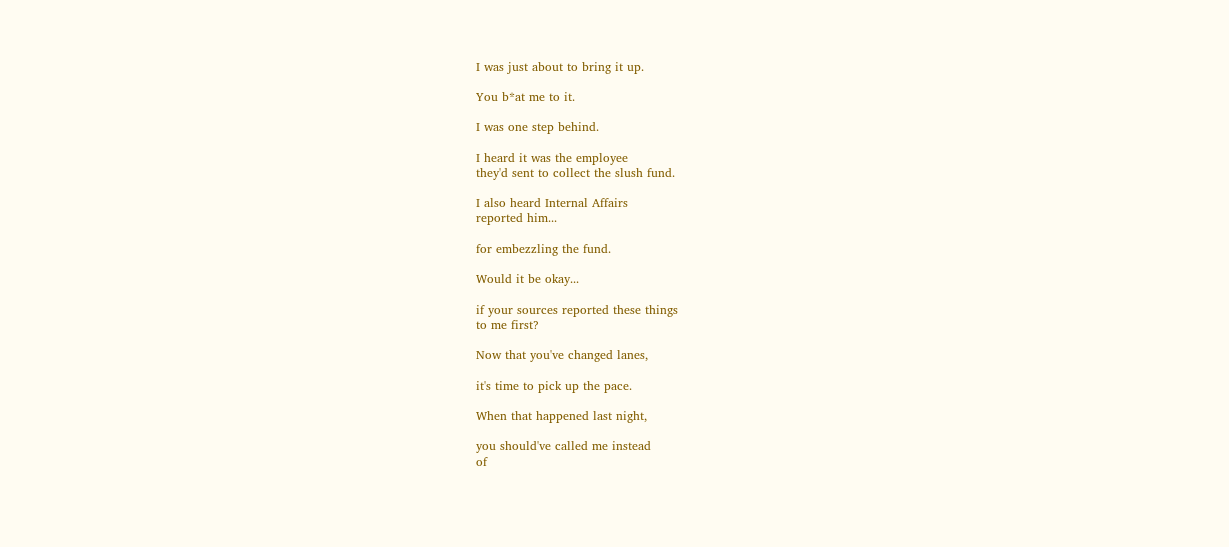I was just about to bring it up.

You b*at me to it.

I was one step behind.

I heard it was the employee
they'd sent to collect the slush fund.

I also heard Internal Affairs
reported him...

for embezzling the fund.

Would it be okay...

if your sources reported these things
to me first?

Now that you've changed lanes,

it's time to pick up the pace.

When that happened last night,

you should've called me instead
of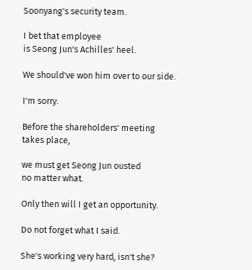Soonyang's security team.

I bet that employee
is Seong Jun's Achilles' heel.

We should've won him over to our side.

I'm sorry.

Before the shareholders' meeting
takes place,

we must get Seong Jun ousted
no matter what.

Only then will I get an opportunity.

Do not forget what I said.

She's working very hard, isn't she?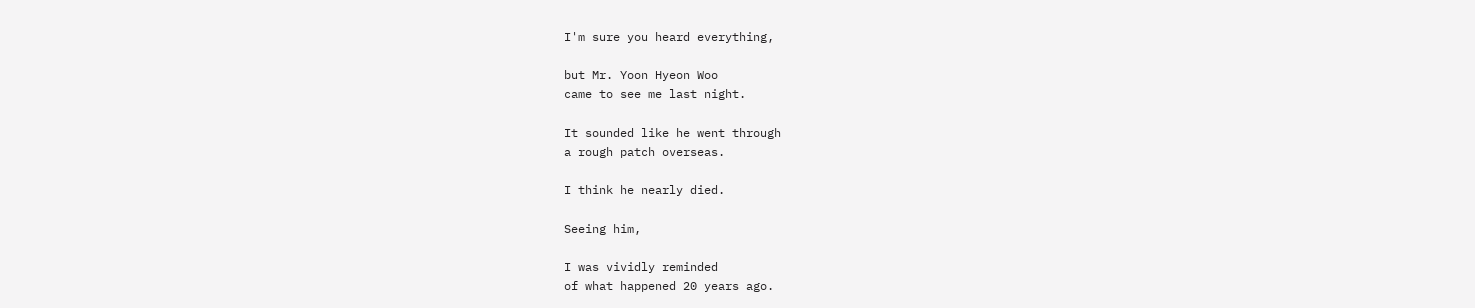I'm sure you heard everything,

but Mr. Yoon Hyeon Woo
came to see me last night.

It sounded like he went through
a rough patch overseas.

I think he nearly died.

Seeing him,

I was vividly reminded
of what happened 20 years ago.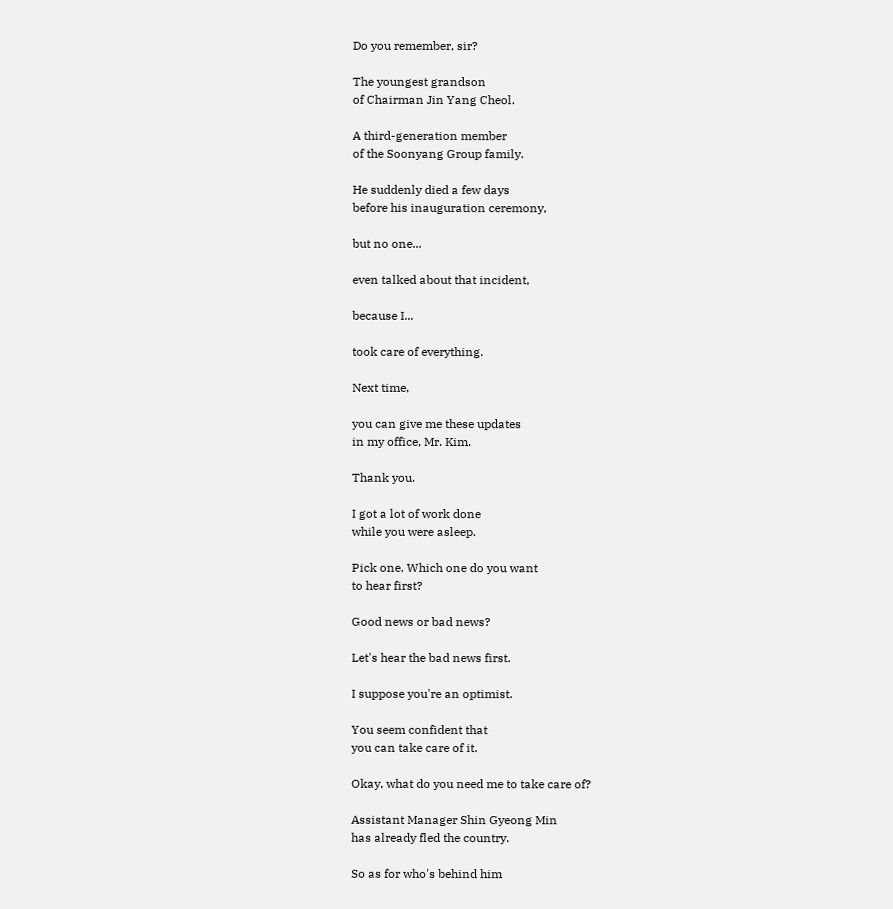Do you remember, sir?

The youngest grandson
of Chairman Jin Yang Cheol.

A third-generation member
of the Soonyang Group family.

He suddenly died a few days
before his inauguration ceremony,

but no one...

even talked about that incident,

because I...

took care of everything.

Next time,

you can give me these updates
in my office, Mr. Kim.

Thank you.

I got a lot of work done
while you were asleep.

Pick one. Which one do you want
to hear first?

Good news or bad news?

Let's hear the bad news first.

I suppose you're an optimist.

You seem confident that
you can take care of it.

Okay, what do you need me to take care of?

Assistant Manager Shin Gyeong Min
has already fled the country.

So as for who's behind him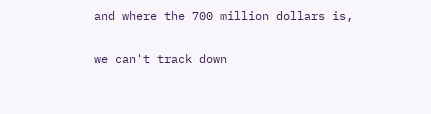and where the 700 million dollars is,

we can't track down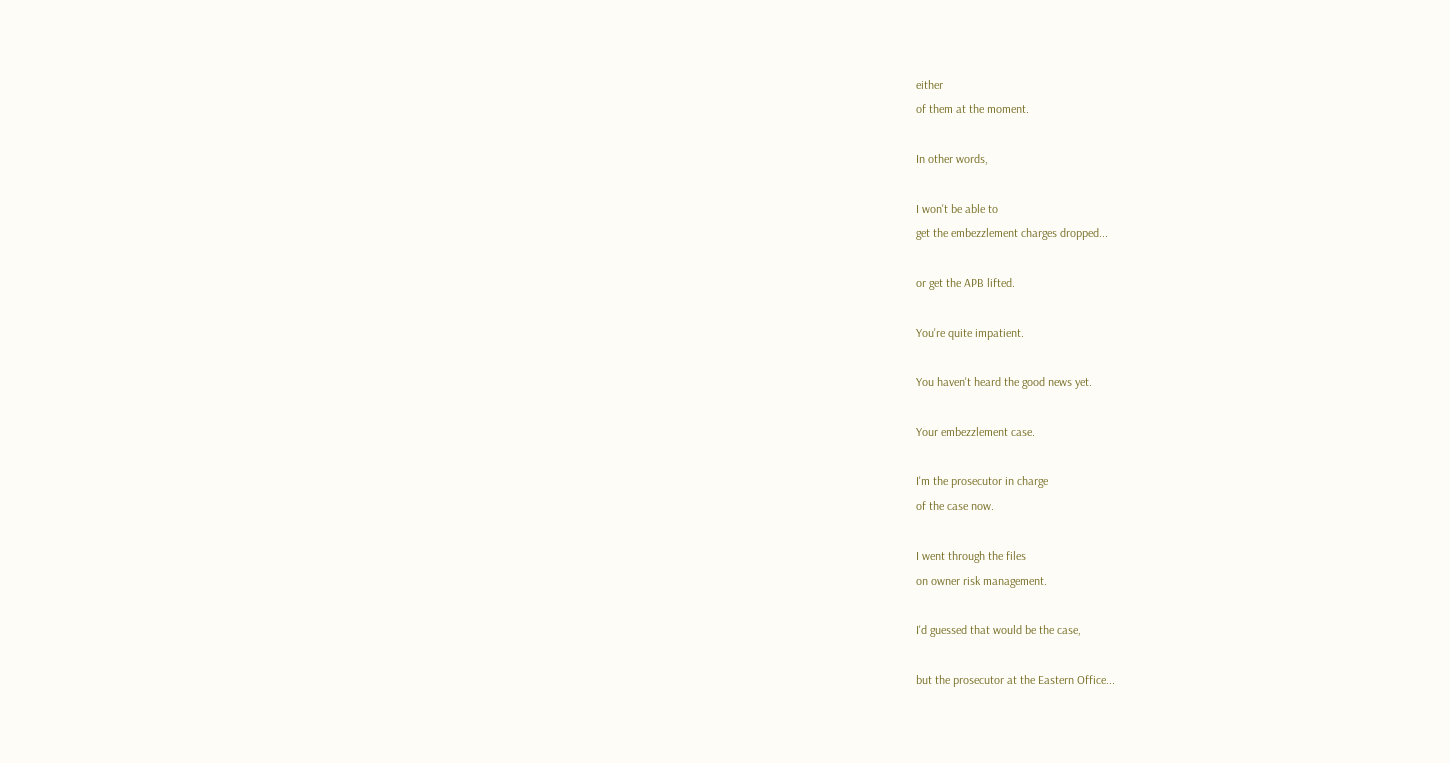either
of them at the moment.

In other words,

I won't be able to
get the embezzlement charges dropped...

or get the APB lifted.

You're quite impatient.

You haven't heard the good news yet.

Your embezzlement case.

I'm the prosecutor in charge
of the case now.

I went through the files
on owner risk management.

I'd guessed that would be the case,

but the prosecutor at the Eastern Office...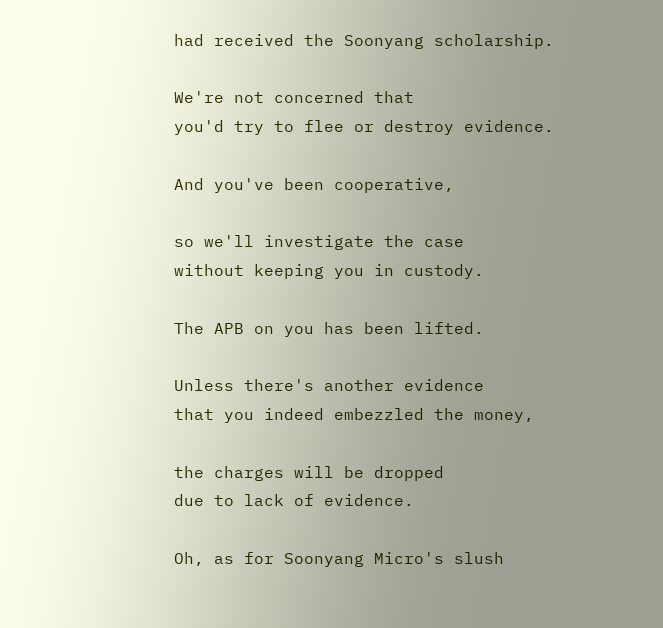had received the Soonyang scholarship.

We're not concerned that
you'd try to flee or destroy evidence.

And you've been cooperative,

so we'll investigate the case
without keeping you in custody.

The APB on you has been lifted.

Unless there's another evidence
that you indeed embezzled the money,

the charges will be dropped
due to lack of evidence.

Oh, as for Soonyang Micro's slush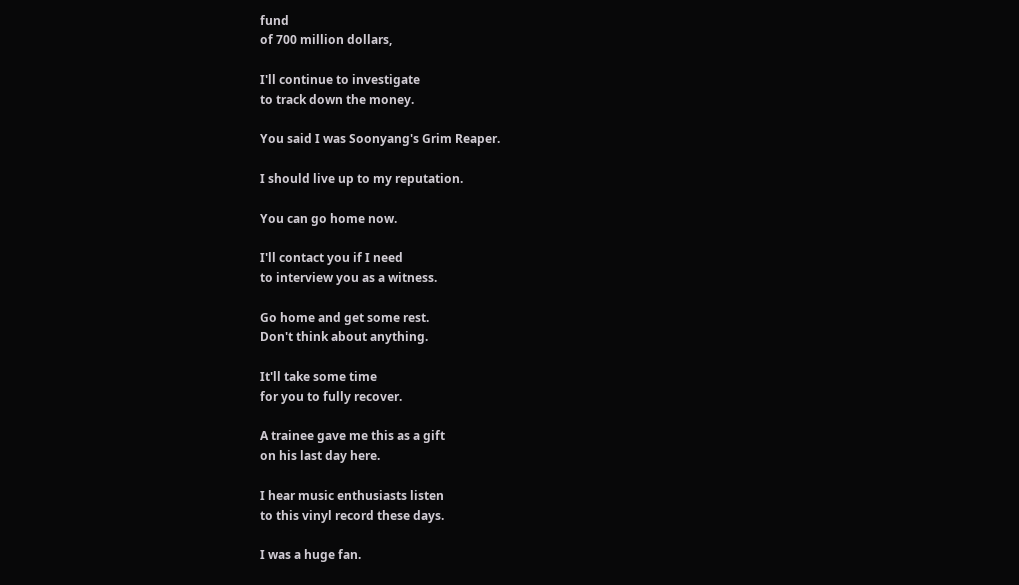fund
of 700 million dollars,

I'll continue to investigate
to track down the money.

You said I was Soonyang's Grim Reaper.

I should live up to my reputation.

You can go home now.

I'll contact you if I need
to interview you as a witness.

Go home and get some rest.
Don't think about anything.

It'll take some time
for you to fully recover.

A trainee gave me this as a gift
on his last day here.

I hear music enthusiasts listen
to this vinyl record these days.

I was a huge fan.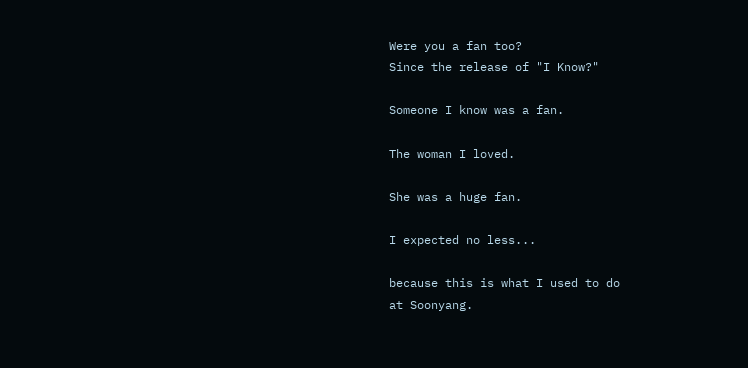Were you a fan too?
Since the release of "I Know?"

Someone I know was a fan.

The woman I loved.

She was a huge fan.

I expected no less...

because this is what I used to do
at Soonyang.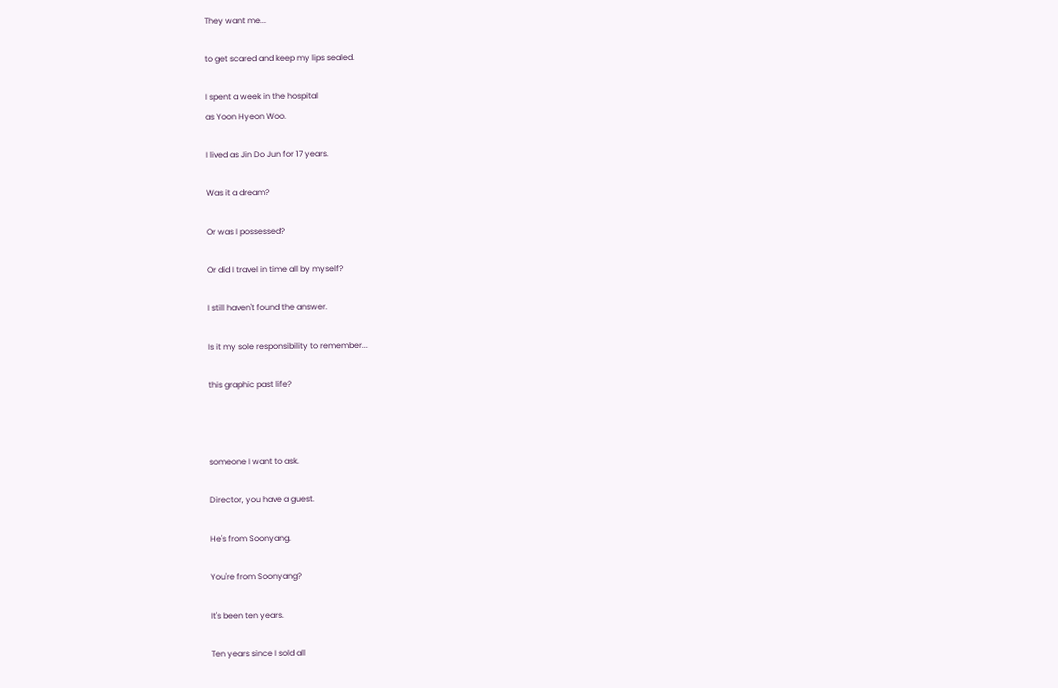They want me...

to get scared and keep my lips sealed.

I spent a week in the hospital
as Yoon Hyeon Woo.

I lived as Jin Do Jun for 17 years.

Was it a dream?

Or was I possessed?

Or did I travel in time all by myself?

I still haven't found the answer.

Is it my sole responsibility to remember...

this graphic past life?



someone I want to ask.

Director, you have a guest.

He's from Soonyang.

You're from Soonyang?

It's been ten years.

Ten years since I sold all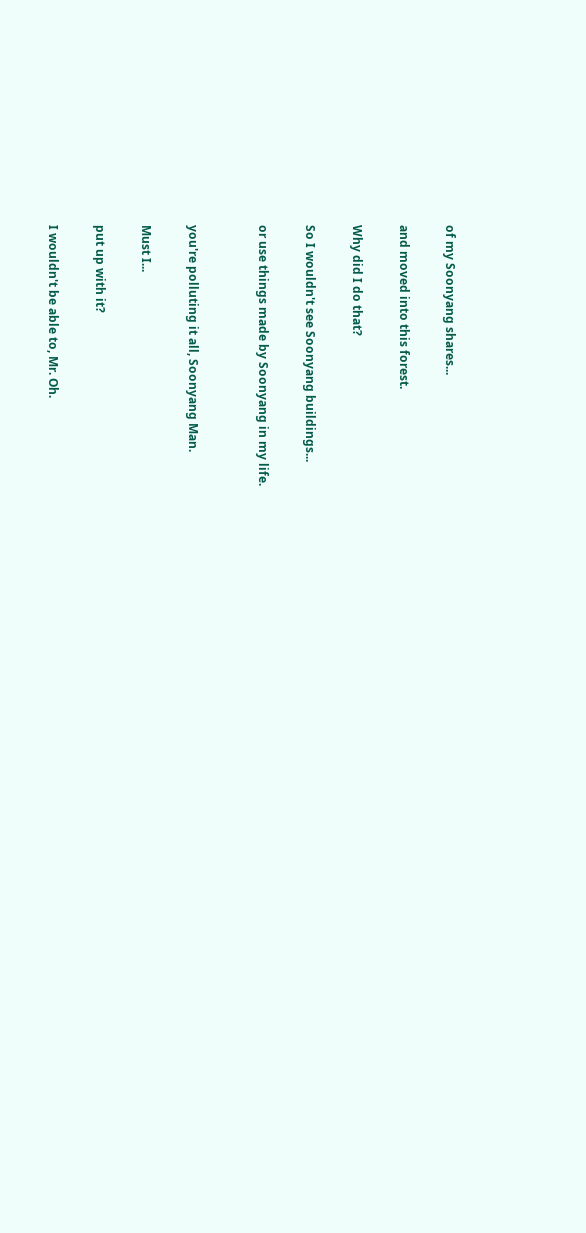of my Soonyang shares...

and moved into this forest.

Why did I do that?

So I wouldn't see Soonyang buildings...

or use things made by Soonyang in my life.


you're polluting it all, Soonyang Man.

Must I...

put up with it?

I wouldn't be able to, Mr. Oh.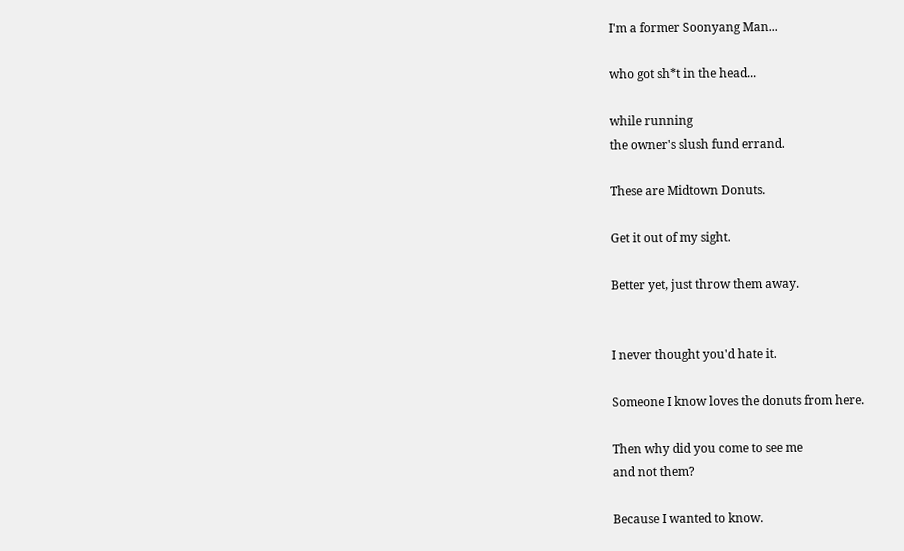I'm a former Soonyang Man...

who got sh*t in the head...

while running
the owner's slush fund errand.

These are Midtown Donuts.

Get it out of my sight.

Better yet, just throw them away.


I never thought you'd hate it.

Someone I know loves the donuts from here.

Then why did you come to see me
and not them?

Because I wanted to know.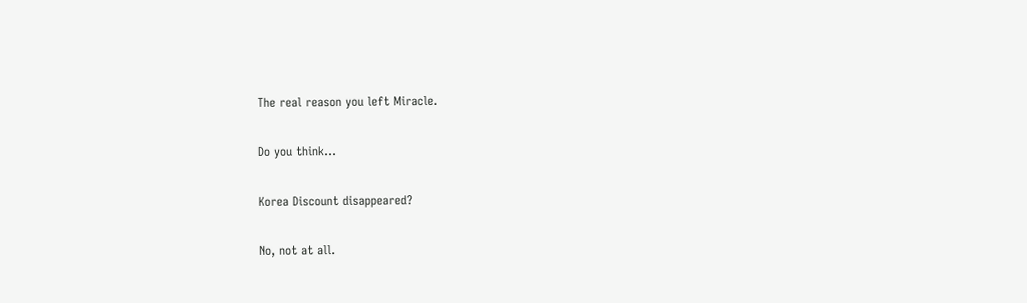The real reason you left Miracle.

Do you think...

Korea Discount disappeared?

No, not at all.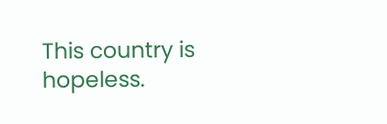This country is hopeless.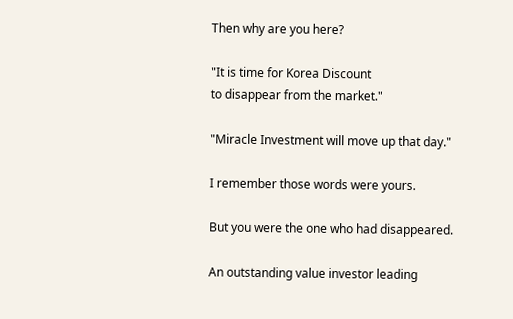Then why are you here?

"It is time for Korea Discount
to disappear from the market."

"Miracle Investment will move up that day."

I remember those words were yours.

But you were the one who had disappeared.

An outstanding value investor leading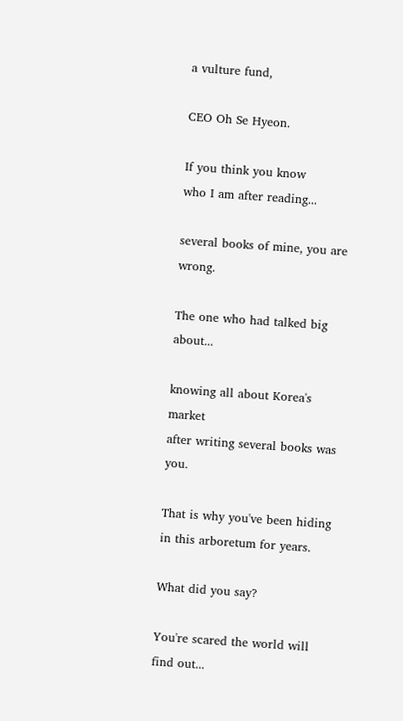a vulture fund,

CEO Oh Se Hyeon.

If you think you know
who I am after reading...

several books of mine, you are wrong.

The one who had talked big about...

knowing all about Korea's market
after writing several books was you.

That is why you've been hiding
in this arboretum for years.

What did you say?

You're scared the world will find out...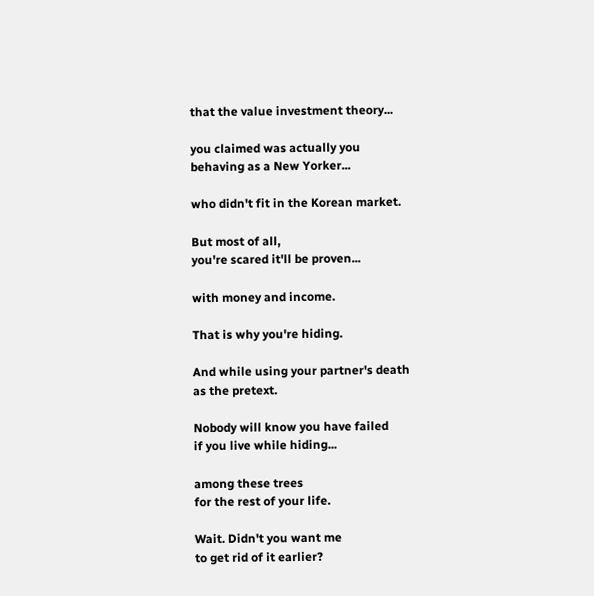that the value investment theory...

you claimed was actually you
behaving as a New Yorker...

who didn't fit in the Korean market.

But most of all,
you're scared it'll be proven...

with money and income.

That is why you're hiding.

And while using your partner's death
as the pretext.

Nobody will know you have failed
if you live while hiding...

among these trees
for the rest of your life.

Wait. Didn't you want me
to get rid of it earlier?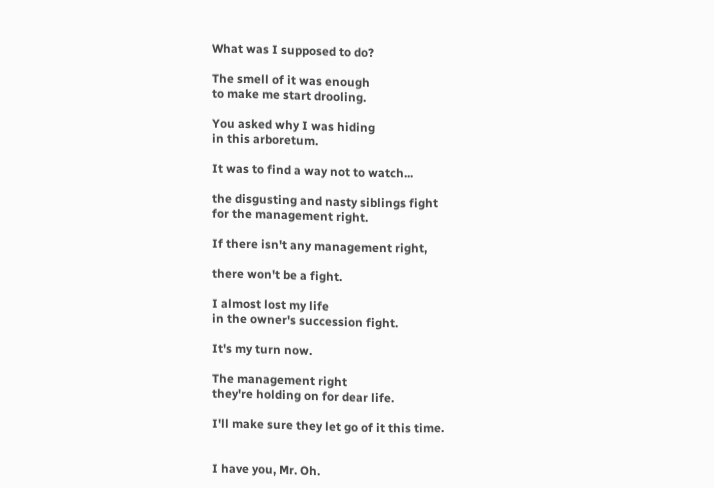What was I supposed to do?

The smell of it was enough
to make me start drooling.

You asked why I was hiding
in this arboretum.

It was to find a way not to watch...

the disgusting and nasty siblings fight
for the management right.

If there isn't any management right,

there won't be a fight.

I almost lost my life
in the owner's succession fight.

It's my turn now.

The management right
they're holding on for dear life.

I'll make sure they let go of it this time.


I have you, Mr. Oh.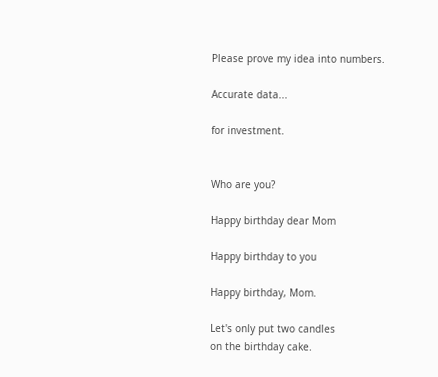Please prove my idea into numbers.

Accurate data...

for investment.


Who are you?

Happy birthday dear Mom

Happy birthday to you

Happy birthday, Mom.

Let's only put two candles
on the birthday cake.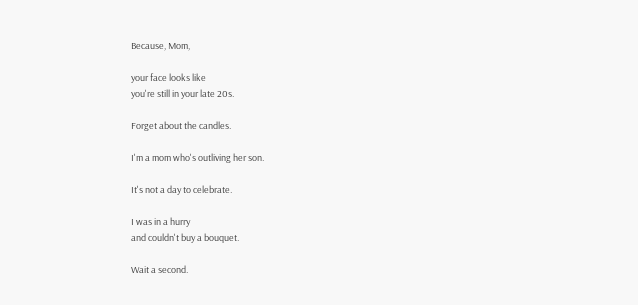Because, Mom,

your face looks like
you're still in your late 20s.

Forget about the candles.

I'm a mom who's outliving her son.

It's not a day to celebrate.

I was in a hurry
and couldn't buy a bouquet.

Wait a second.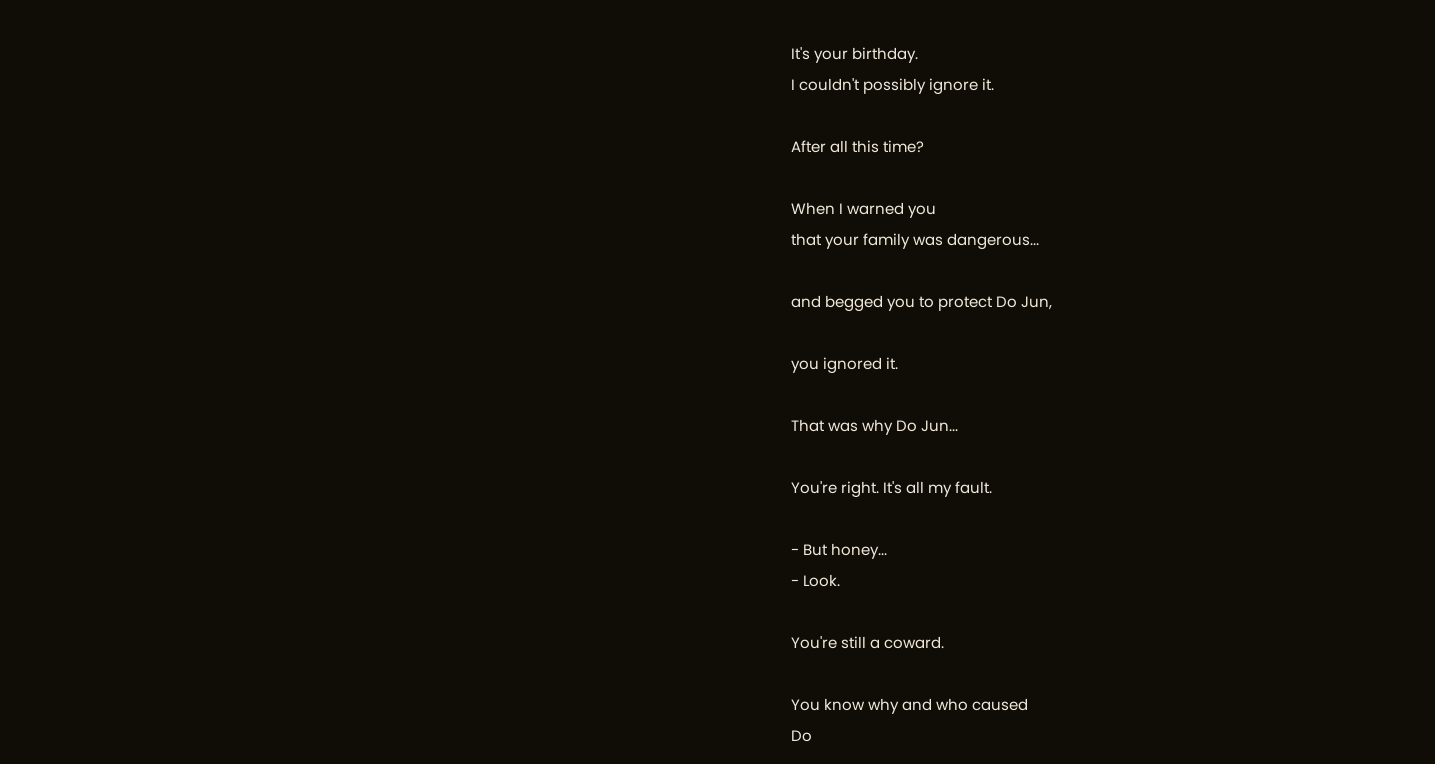It's your birthday.
I couldn't possibly ignore it.

After all this time?

When I warned you
that your family was dangerous...

and begged you to protect Do Jun,

you ignored it.

That was why Do Jun...

You're right. It's all my fault.

- But honey...
- Look.

You're still a coward.

You know why and who caused
Do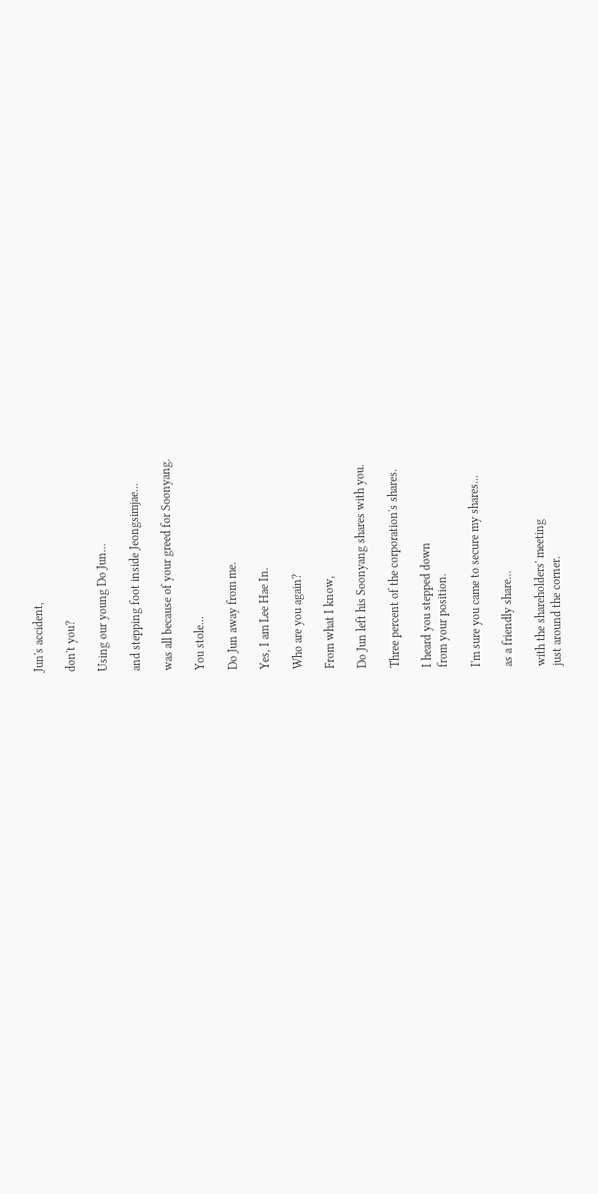Jun's accident,

don't you?

Using our young Do Jun...

and stepping foot inside Jeongsimjae...

was all because of your greed for Soonyang.

You stole...

Do Jun away from me.

Yes, I am Lee Hae In.

Who are you again?

From what I know,

Do Jun left his Soonyang shares with you.

Three percent of the corporation's shares.

I heard you stepped down
from your position.

I'm sure you came to secure my shares...

as a friendly share...

with the shareholders' meeting
just around the corner.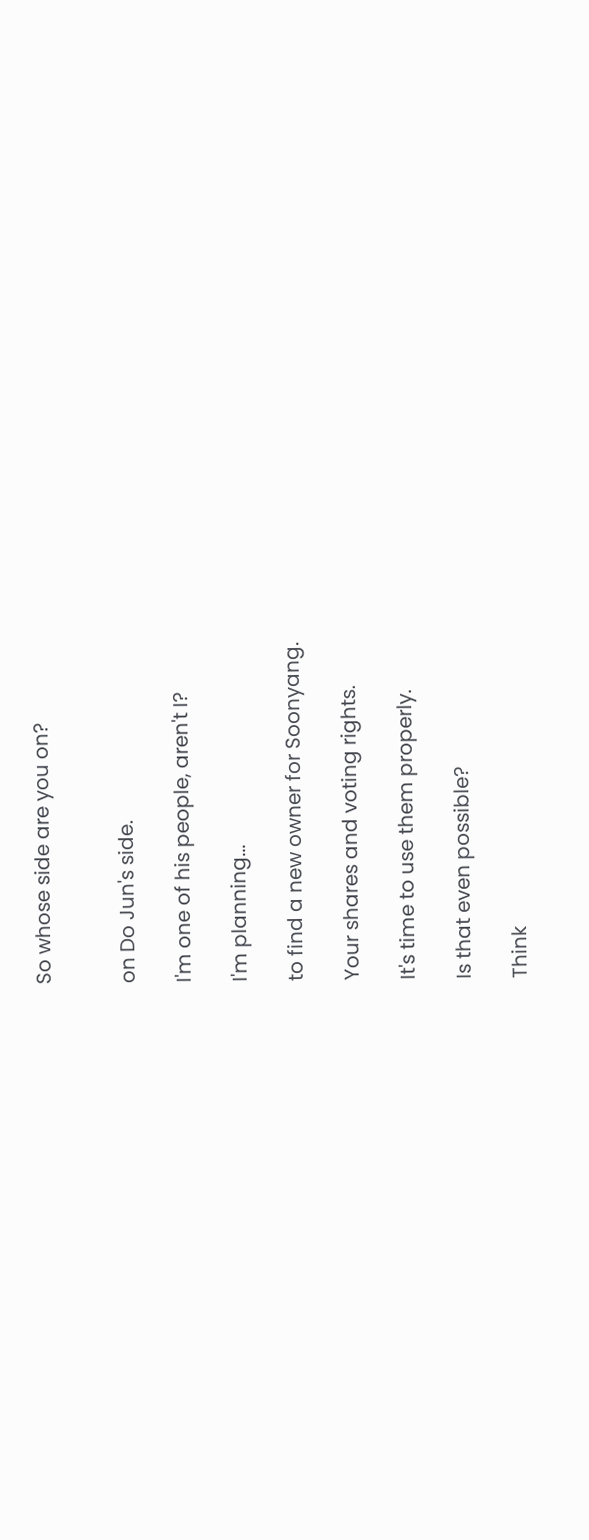So whose side are you on?


on Do Jun's side.

I'm one of his people, aren't I?

I'm planning...

to find a new owner for Soonyang.

Your shares and voting rights.

It's time to use them properly.

Is that even possible?

Think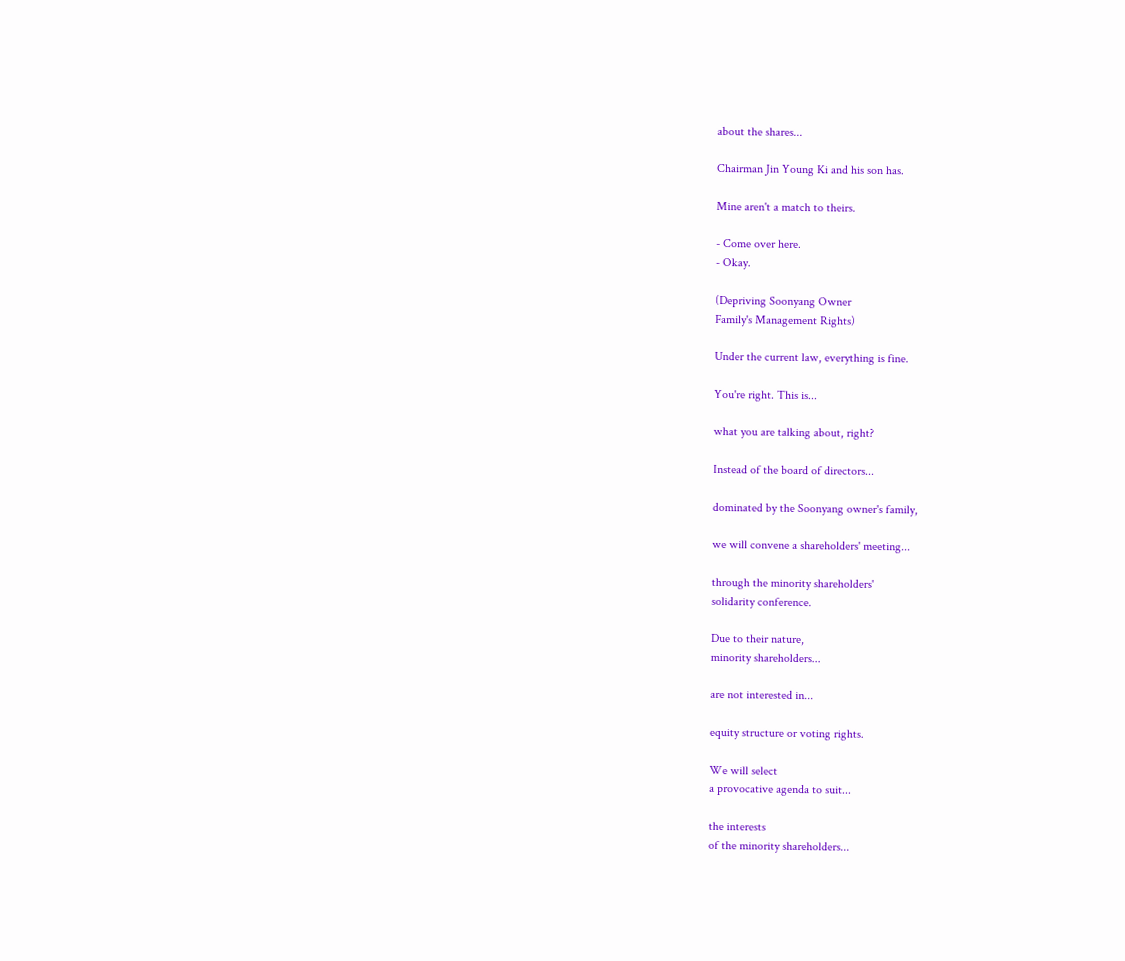about the shares...

Chairman Jin Young Ki and his son has.

Mine aren't a match to theirs.

- Come over here.
- Okay.

(Depriving Soonyang Owner
Family's Management Rights)

Under the current law, everything is fine.

You're right. This is...

what you are talking about, right?

Instead of the board of directors...

dominated by the Soonyang owner's family,

we will convene a shareholders' meeting...

through the minority shareholders'
solidarity conference.

Due to their nature,
minority shareholders...

are not interested in...

equity structure or voting rights.

We will select
a provocative agenda to suit...

the interests
of the minority shareholders...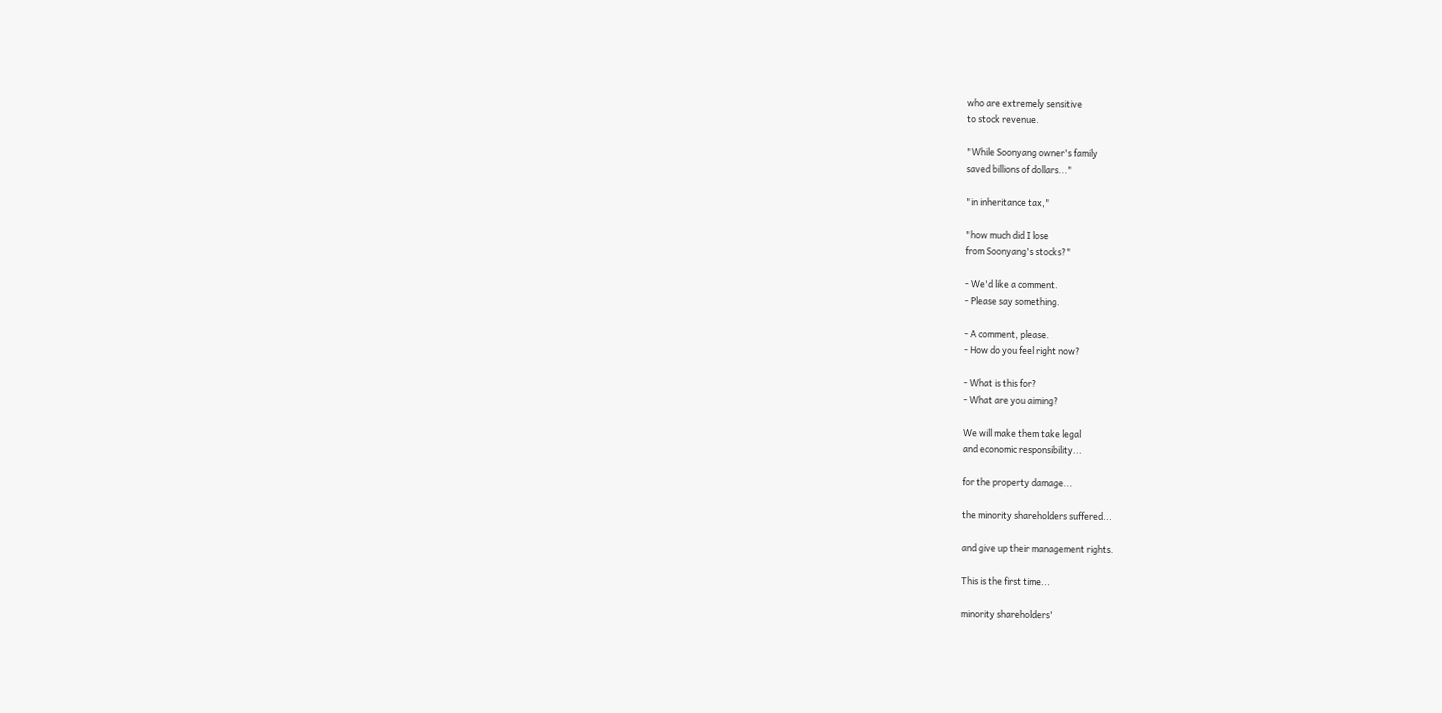who are extremely sensitive
to stock revenue.

"While Soonyang owner's family
saved billions of dollars..."

"in inheritance tax,"

"how much did I lose
from Soonyang's stocks?"

- We'd like a comment.
- Please say something.

- A comment, please.
- How do you feel right now?

- What is this for?
- What are you aiming?

We will make them take legal
and economic responsibility...

for the property damage...

the minority shareholders suffered...

and give up their management rights.

This is the first time...

minority shareholders'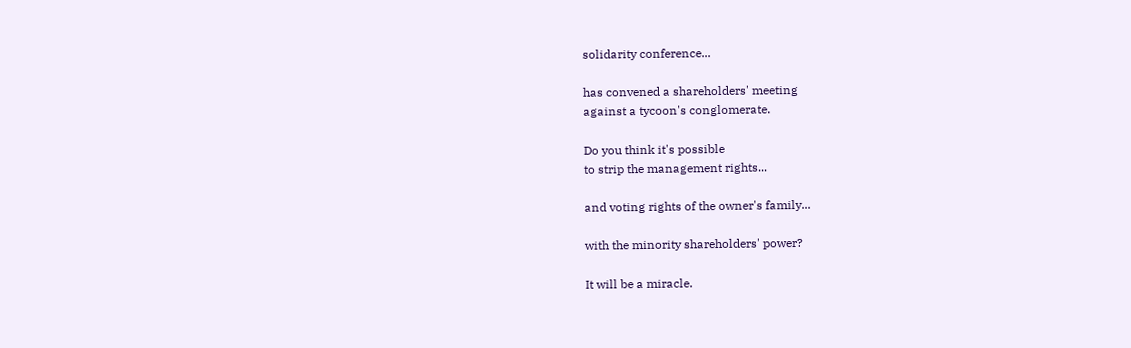solidarity conference...

has convened a shareholders' meeting
against a tycoon's conglomerate.

Do you think it's possible
to strip the management rights...

and voting rights of the owner's family...

with the minority shareholders' power?

It will be a miracle.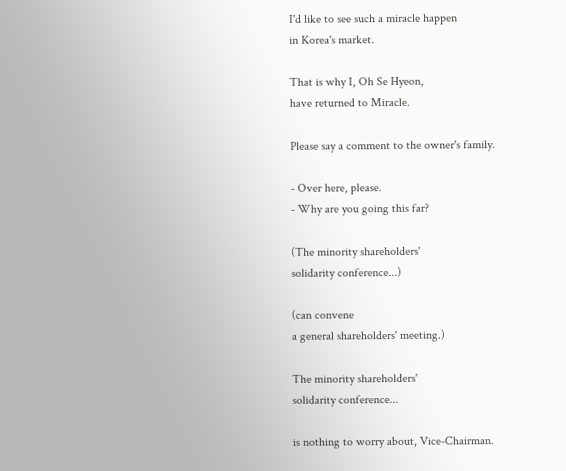I'd like to see such a miracle happen
in Korea's market.

That is why I, Oh Se Hyeon,
have returned to Miracle.

Please say a comment to the owner's family.

- Over here, please.
- Why are you going this far?

(The minority shareholders'
solidarity conference...)

(can convene
a general shareholders' meeting.)

The minority shareholders'
solidarity conference...

is nothing to worry about, Vice-Chairman.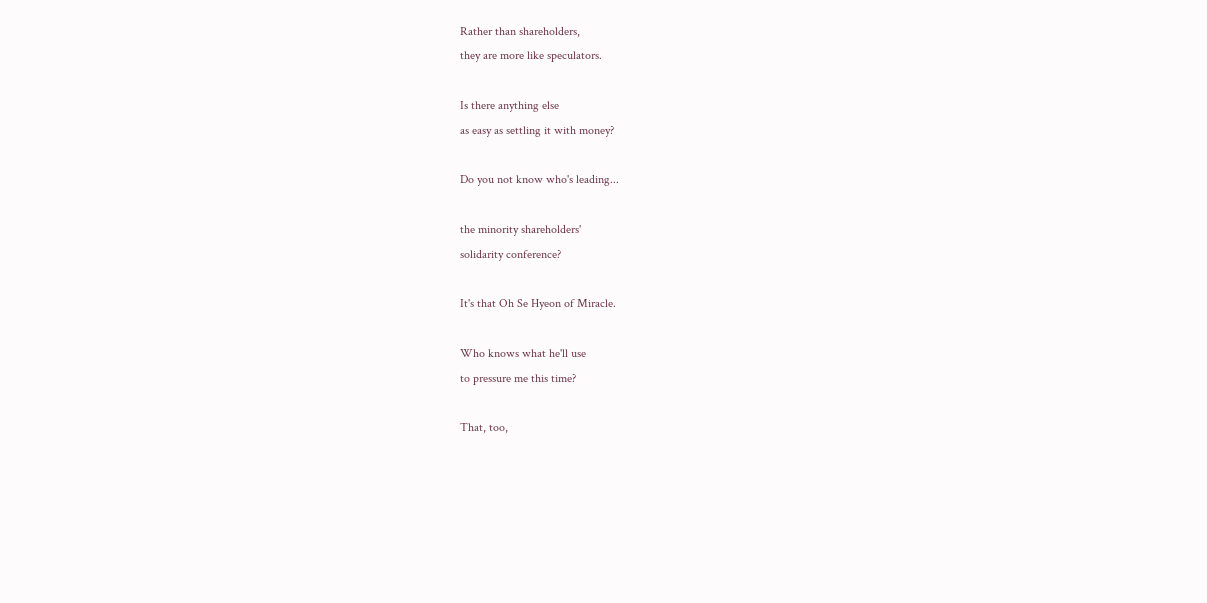Rather than shareholders,
they are more like speculators.

Is there anything else
as easy as settling it with money?

Do you not know who's leading...

the minority shareholders'
solidarity conference?

It's that Oh Se Hyeon of Miracle.

Who knows what he'll use
to pressure me this time?

That, too,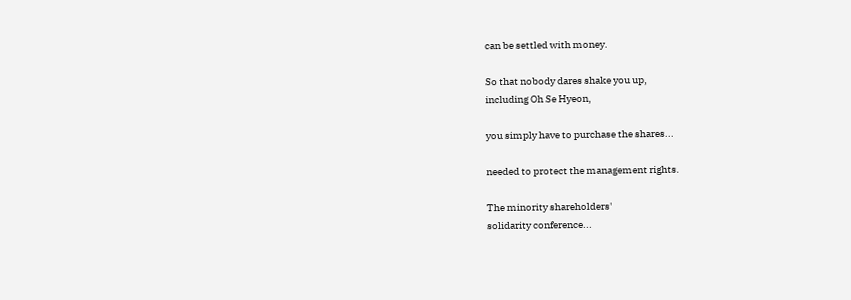can be settled with money.

So that nobody dares shake you up,
including Oh Se Hyeon,

you simply have to purchase the shares...

needed to protect the management rights.

The minority shareholders'
solidarity conference...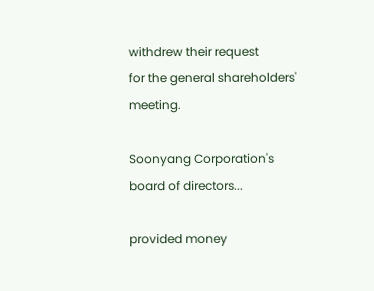withdrew their request
for the general shareholders' meeting.

Soonyang Corporation's
board of directors...

provided money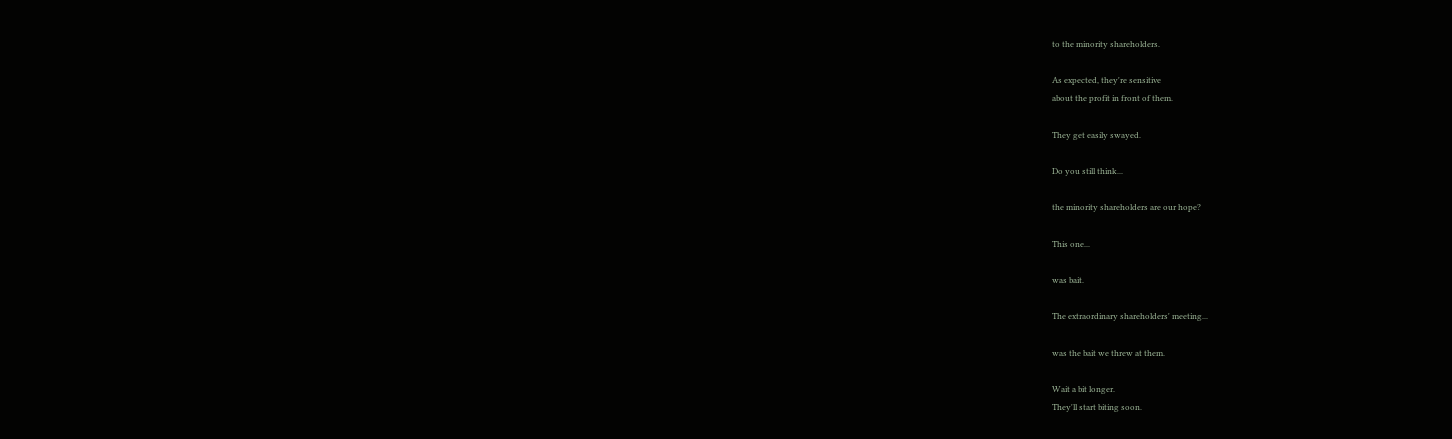to the minority shareholders.

As expected, they're sensitive
about the profit in front of them.

They get easily swayed.

Do you still think...

the minority shareholders are our hope?

This one...

was bait.

The extraordinary shareholders' meeting...

was the bait we threw at them.

Wait a bit longer.
They'll start biting soon.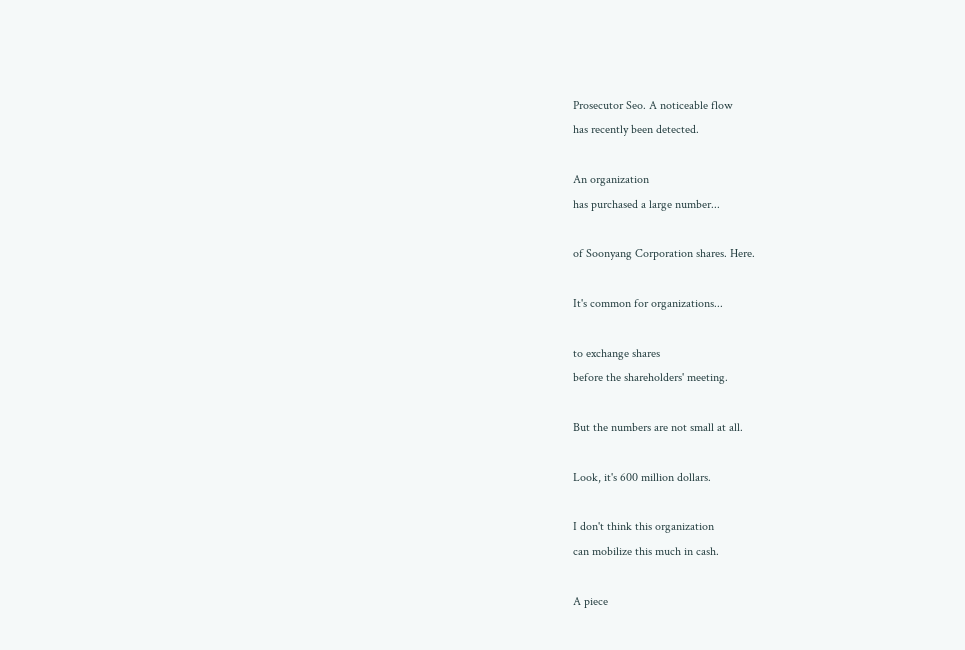Prosecutor Seo. A noticeable flow
has recently been detected.

An organization
has purchased a large number...

of Soonyang Corporation shares. Here.

It's common for organizations...

to exchange shares
before the shareholders' meeting.

But the numbers are not small at all.

Look, it's 600 million dollars.

I don't think this organization
can mobilize this much in cash.

A piece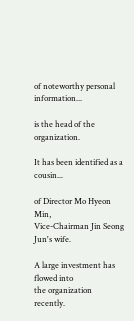of noteworthy personal information...

is the head of the organization.

It has been identified as a cousin...

of Director Mo Hyeon Min,
Vice-Chairman Jin Seong Jun's wife.

A large investment has flowed into
the organization recently.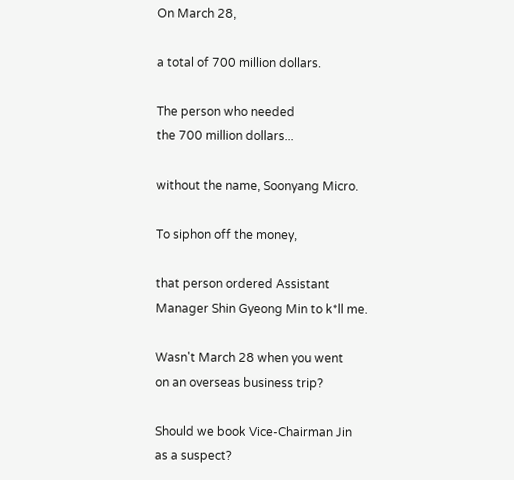On March 28,

a total of 700 million dollars.

The person who needed
the 700 million dollars...

without the name, Soonyang Micro.

To siphon off the money,

that person ordered Assistant
Manager Shin Gyeong Min to k*ll me.

Wasn't March 28 when you went
on an overseas business trip?

Should we book Vice-Chairman Jin
as a suspect?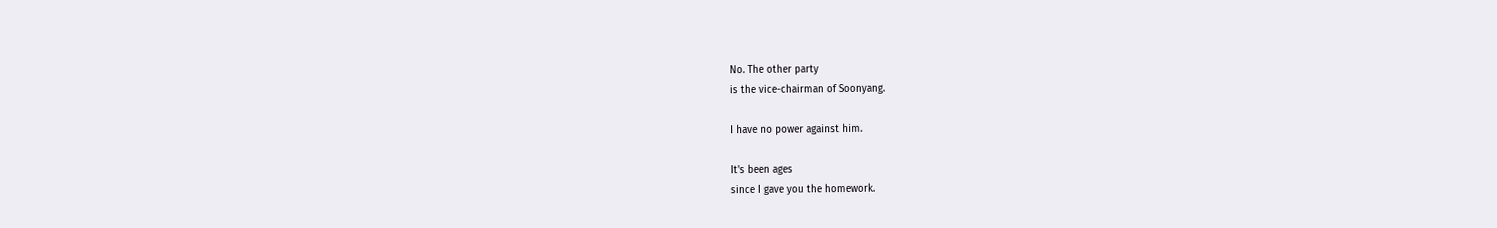No. The other party
is the vice-chairman of Soonyang.

I have no power against him.

It's been ages
since I gave you the homework.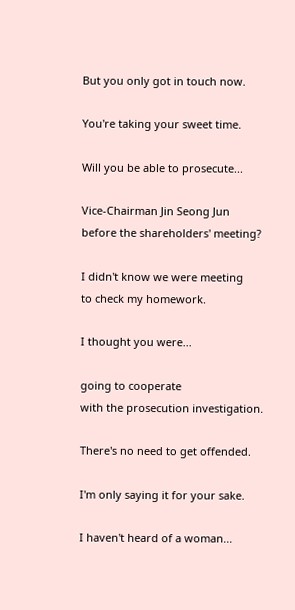But you only got in touch now.

You're taking your sweet time.

Will you be able to prosecute...

Vice-Chairman Jin Seong Jun
before the shareholders' meeting?

I didn't know we were meeting
to check my homework.

I thought you were...

going to cooperate
with the prosecution investigation.

There's no need to get offended.

I'm only saying it for your sake.

I haven't heard of a woman...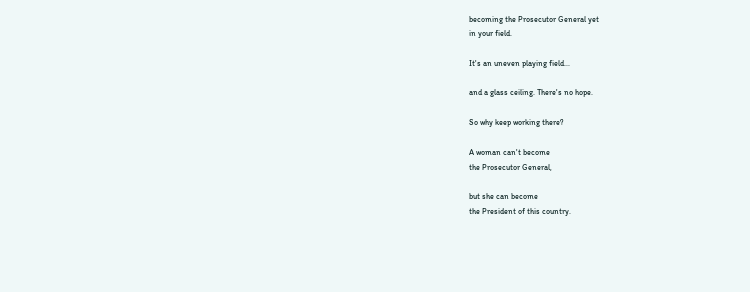becoming the Prosecutor General yet
in your field.

It's an uneven playing field...

and a glass ceiling. There's no hope.

So why keep working there?

A woman can't become
the Prosecutor General,

but she can become
the President of this country.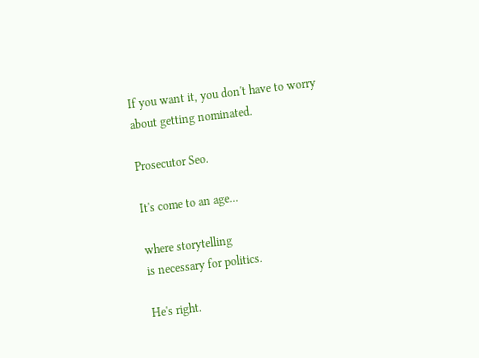If you want it, you don't have to worry
about getting nominated.

Prosecutor Seo.

It's come to an age...

where storytelling
is necessary for politics.

He's right.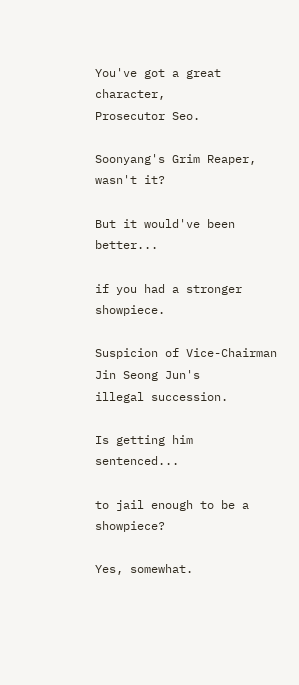You've got a great character,
Prosecutor Seo.

Soonyang's Grim Reaper, wasn't it?

But it would've been better...

if you had a stronger showpiece.

Suspicion of Vice-Chairman Jin Seong Jun's
illegal succession.

Is getting him sentenced...

to jail enough to be a showpiece?

Yes, somewhat.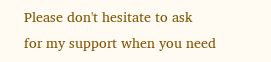Please don't hesitate to ask
for my support when you need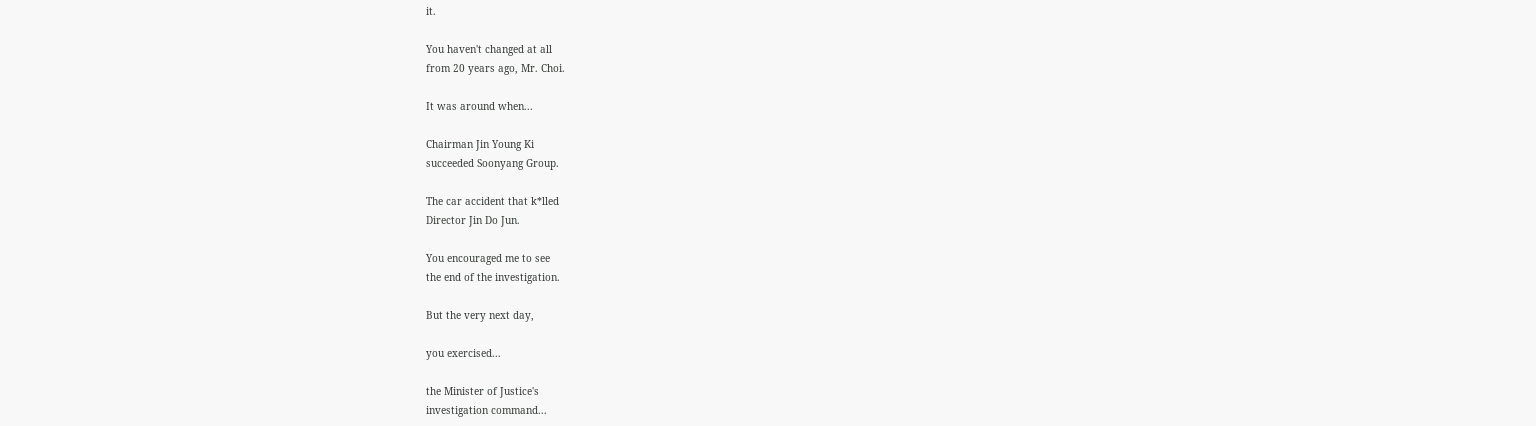it.

You haven't changed at all
from 20 years ago, Mr. Choi.

It was around when...

Chairman Jin Young Ki
succeeded Soonyang Group.

The car accident that k*lled
Director Jin Do Jun.

You encouraged me to see
the end of the investigation.

But the very next day,

you exercised...

the Minister of Justice's
investigation command...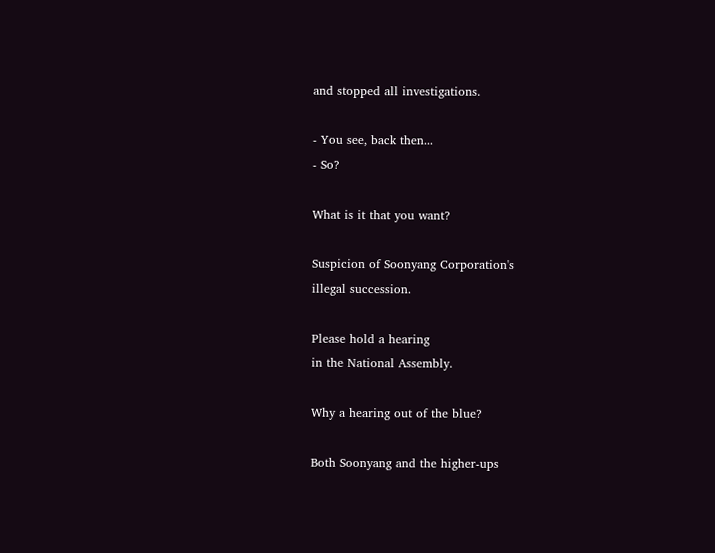and stopped all investigations.

- You see, back then...
- So?

What is it that you want?

Suspicion of Soonyang Corporation's
illegal succession.

Please hold a hearing
in the National Assembly.

Why a hearing out of the blue?

Both Soonyang and the higher-ups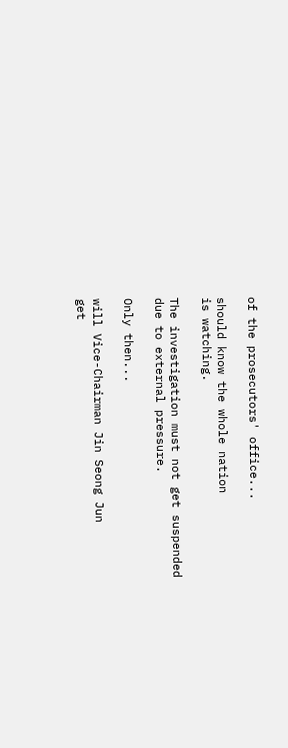of the prosecutors' office...

should know the whole nation
is watching.

The investigation must not get suspended
due to external pressure.

Only then...

will Vice-Chairman Jin Seong Jun
get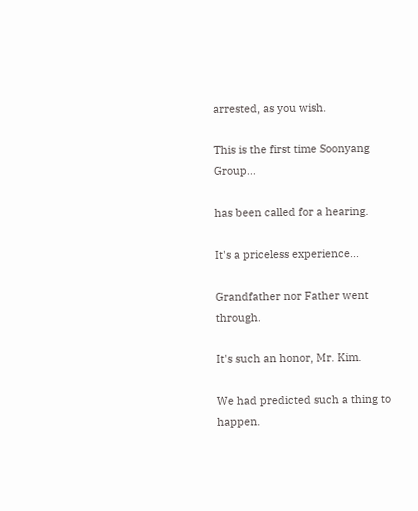arrested, as you wish.

This is the first time Soonyang Group...

has been called for a hearing.

It's a priceless experience...

Grandfather nor Father went through.

It's such an honor, Mr. Kim.

We had predicted such a thing to happen.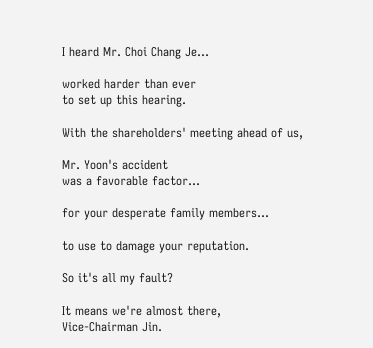I heard Mr. Choi Chang Je...

worked harder than ever
to set up this hearing.

With the shareholders' meeting ahead of us,

Mr. Yoon's accident
was a favorable factor...

for your desperate family members...

to use to damage your reputation.

So it's all my fault?

It means we're almost there,
Vice-Chairman Jin.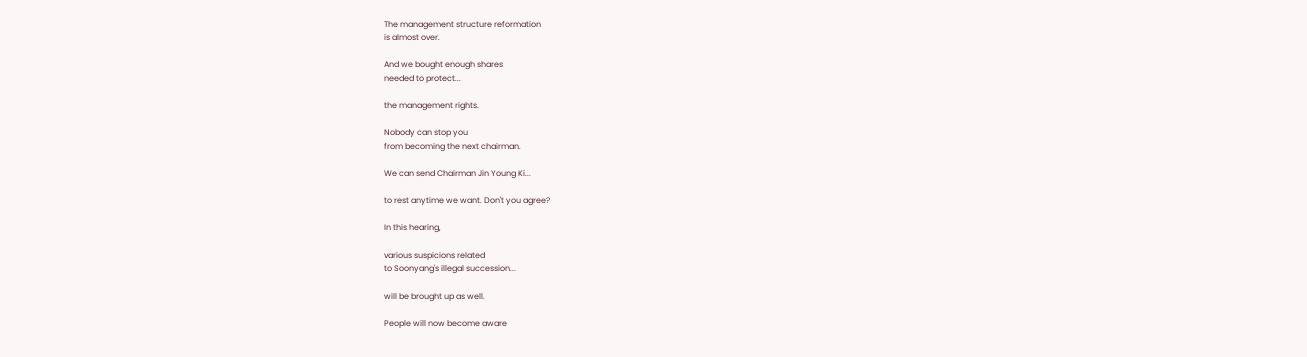The management structure reformation
is almost over.

And we bought enough shares
needed to protect...

the management rights.

Nobody can stop you
from becoming the next chairman.

We can send Chairman Jin Young Ki...

to rest anytime we want. Don't you agree?

In this hearing,

various suspicions related
to Soonyang's illegal succession...

will be brought up as well.

People will now become aware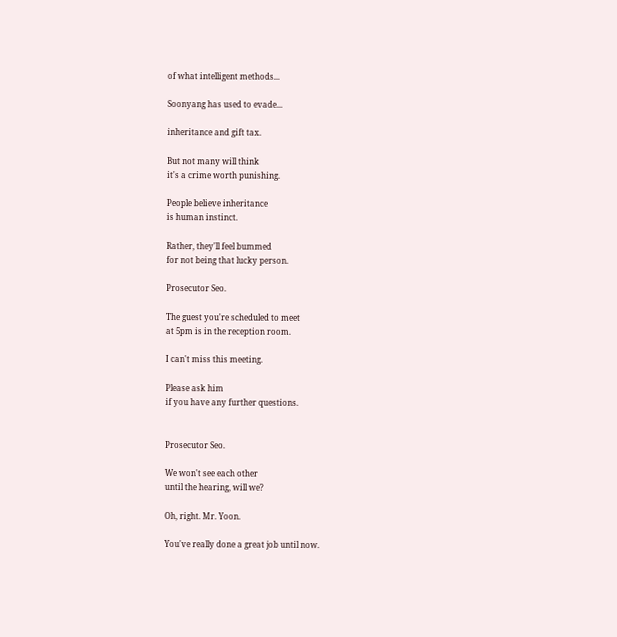of what intelligent methods...

Soonyang has used to evade...

inheritance and gift tax.

But not many will think
it's a crime worth punishing.

People believe inheritance
is human instinct.

Rather, they'll feel bummed
for not being that lucky person.

Prosecutor Seo.

The guest you're scheduled to meet
at 5pm is in the reception room.

I can't miss this meeting.

Please ask him
if you have any further questions.


Prosecutor Seo.

We won't see each other
until the hearing, will we?

Oh, right. Mr. Yoon.

You've really done a great job until now.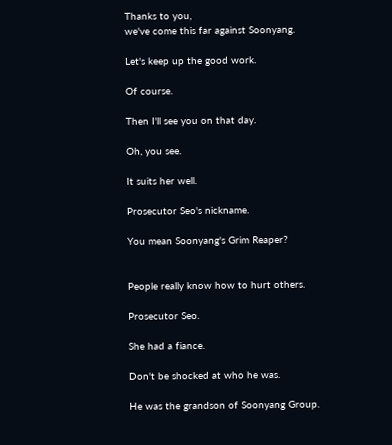Thanks to you,
we've come this far against Soonyang.

Let's keep up the good work.

Of course.

Then I'll see you on that day.

Oh, you see.

It suits her well.

Prosecutor Seo's nickname.

You mean Soonyang's Grim Reaper?


People really know how to hurt others.

Prosecutor Seo.

She had a fiance.

Don't be shocked at who he was.

He was the grandson of Soonyang Group.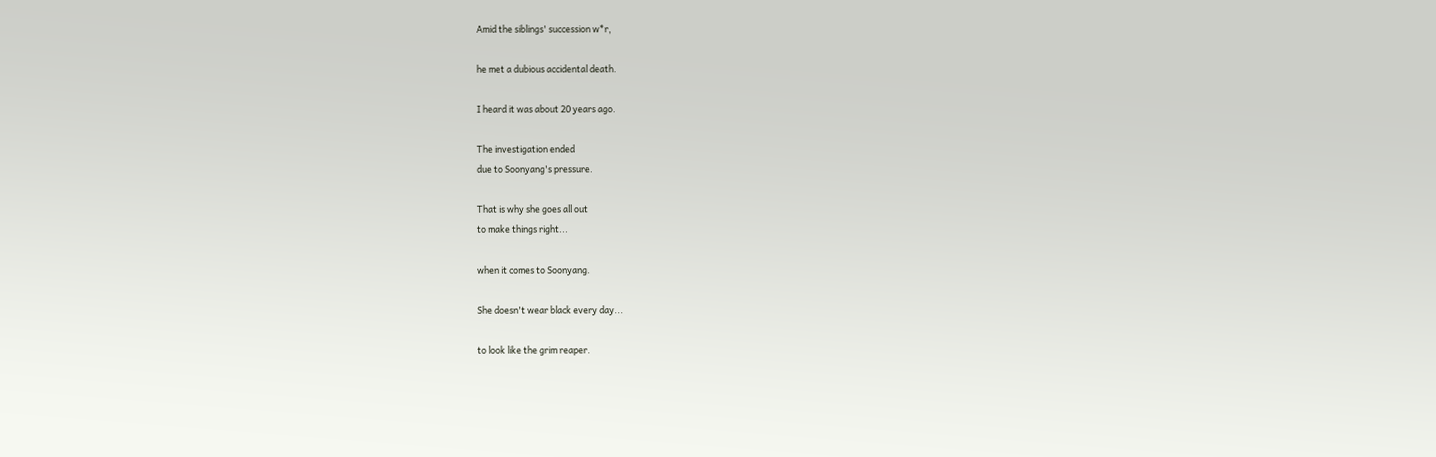Amid the siblings' succession w*r,

he met a dubious accidental death.

I heard it was about 20 years ago.

The investigation ended
due to Soonyang's pressure.

That is why she goes all out
to make things right...

when it comes to Soonyang.

She doesn't wear black every day...

to look like the grim reaper.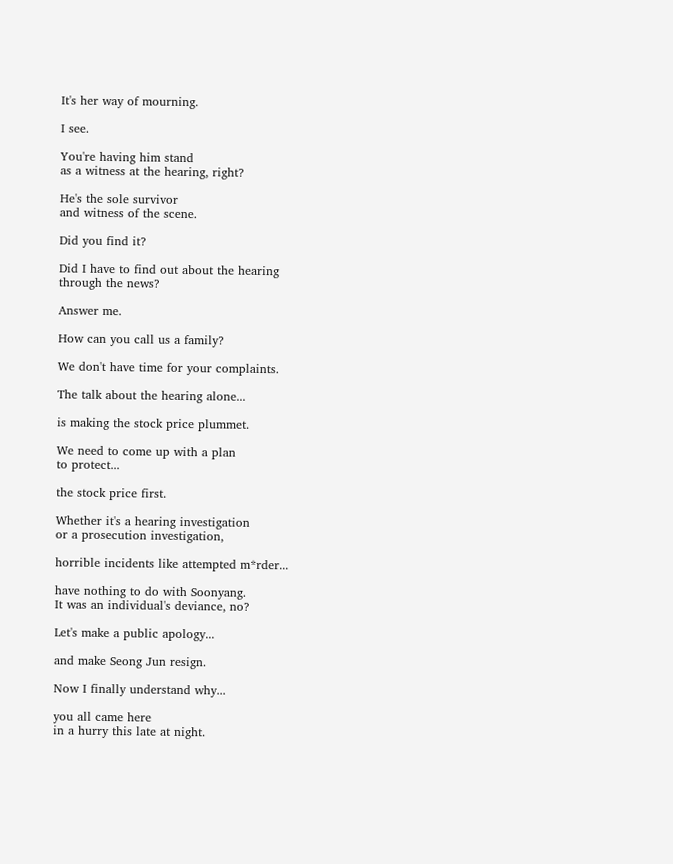It's her way of mourning.

I see.

You're having him stand
as a witness at the hearing, right?

He's the sole survivor
and witness of the scene.

Did you find it?

Did I have to find out about the hearing
through the news?

Answer me.

How can you call us a family?

We don't have time for your complaints.

The talk about the hearing alone...

is making the stock price plummet.

We need to come up with a plan
to protect...

the stock price first.

Whether it's a hearing investigation
or a prosecution investigation,

horrible incidents like attempted m*rder...

have nothing to do with Soonyang.
It was an individual's deviance, no?

Let's make a public apology...

and make Seong Jun resign.

Now I finally understand why...

you all came here
in a hurry this late at night.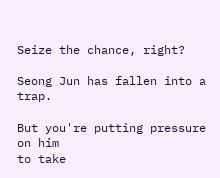Seize the chance, right?

Seong Jun has fallen into a trap.

But you're putting pressure on him
to take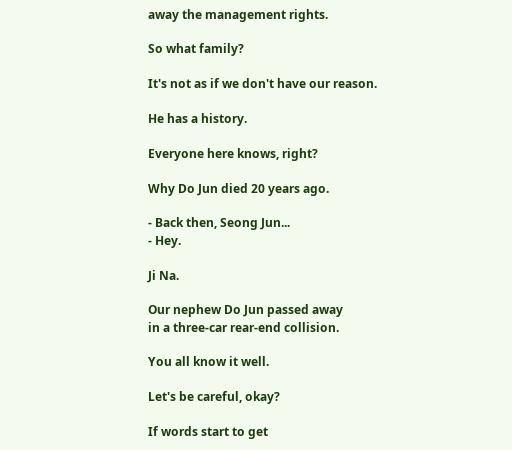away the management rights.

So what family?

It's not as if we don't have our reason.

He has a history.

Everyone here knows, right?

Why Do Jun died 20 years ago.

- Back then, Seong Jun...
- Hey.

Ji Na.

Our nephew Do Jun passed away
in a three-car rear-end collision.

You all know it well.

Let's be careful, okay?

If words start to get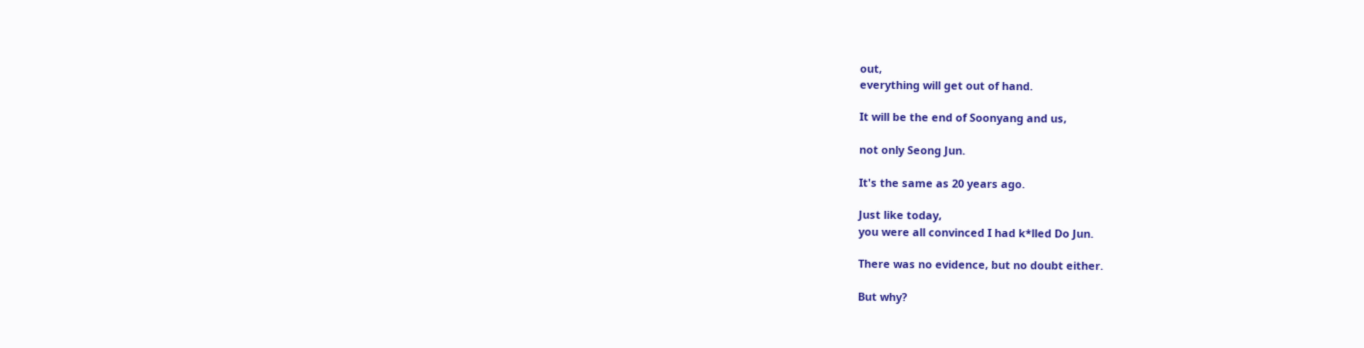out,
everything will get out of hand.

It will be the end of Soonyang and us,

not only Seong Jun.

It's the same as 20 years ago.

Just like today,
you were all convinced I had k*lled Do Jun.

There was no evidence, but no doubt either.

But why?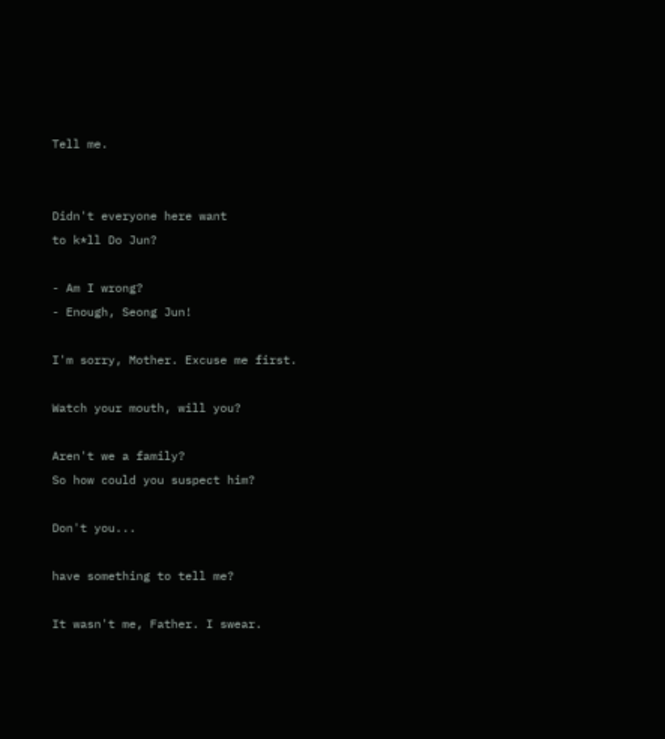Tell me.


Didn't everyone here want
to k*ll Do Jun?

- Am I wrong?
- Enough, Seong Jun!

I'm sorry, Mother. Excuse me first.

Watch your mouth, will you?

Aren't we a family?
So how could you suspect him?

Don't you...

have something to tell me?

It wasn't me, Father. I swear.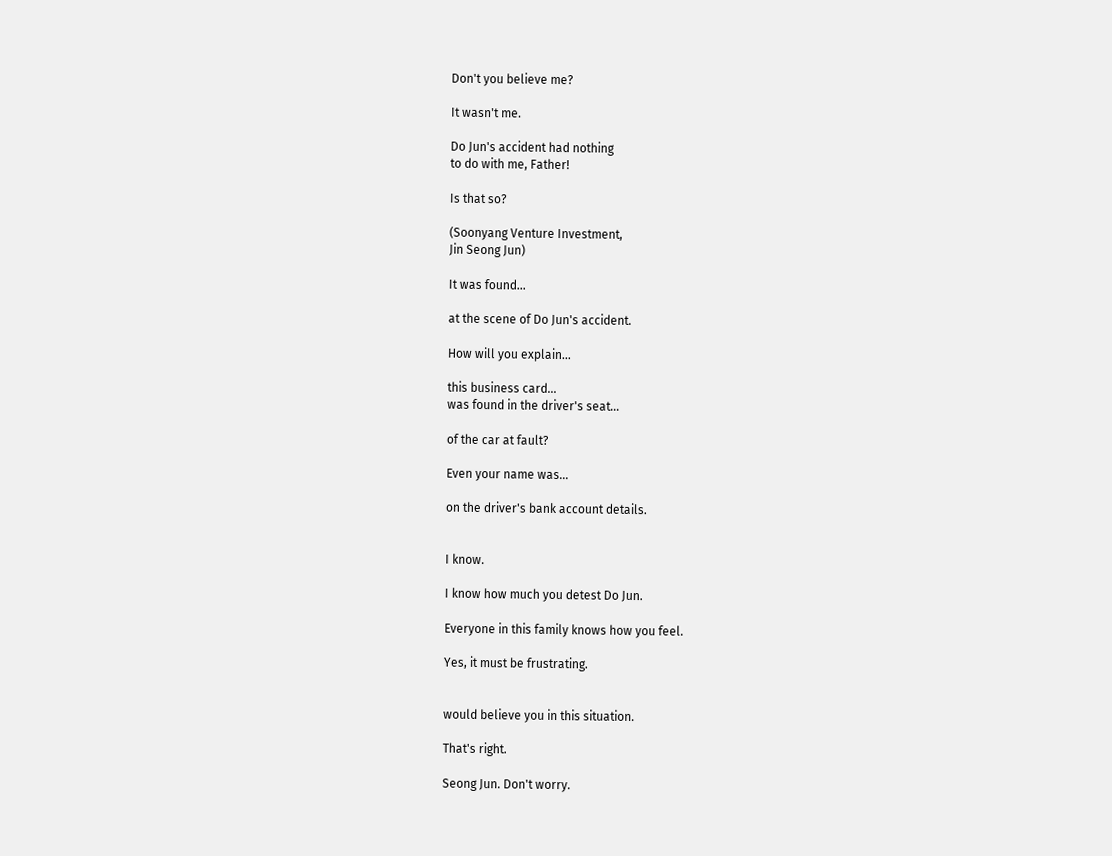Don't you believe me?

It wasn't me.

Do Jun's accident had nothing
to do with me, Father!

Is that so?

(Soonyang Venture Investment,
Jin Seong Jun)

It was found...

at the scene of Do Jun's accident.

How will you explain...

this business card...
was found in the driver's seat...

of the car at fault?

Even your name was...

on the driver's bank account details.


I know.

I know how much you detest Do Jun.

Everyone in this family knows how you feel.

Yes, it must be frustrating.


would believe you in this situation.

That's right.

Seong Jun. Don't worry.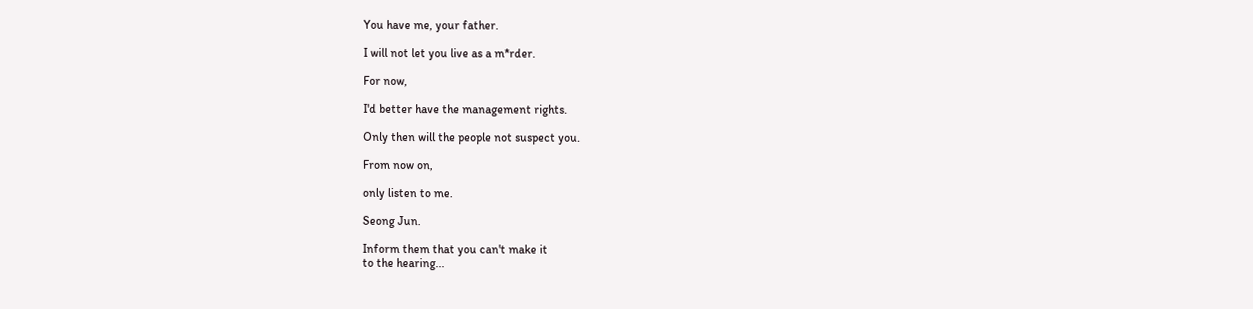You have me, your father.

I will not let you live as a m*rder.

For now,

I'd better have the management rights.

Only then will the people not suspect you.

From now on,

only listen to me.

Seong Jun.

Inform them that you can't make it
to the hearing...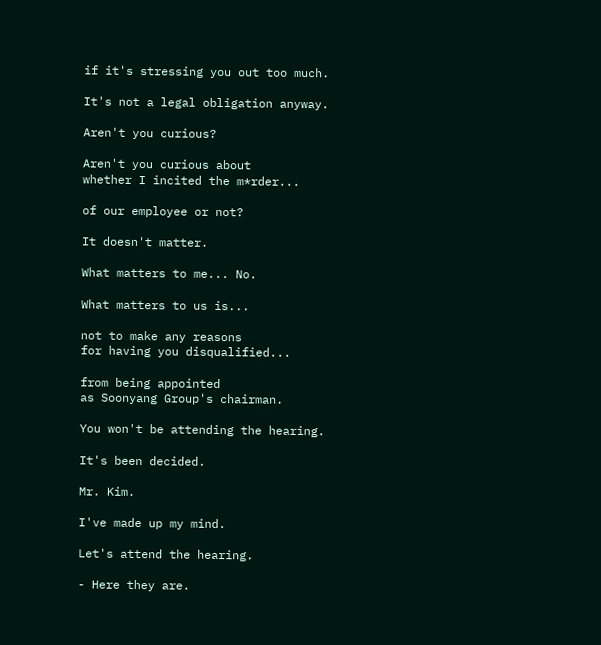if it's stressing you out too much.

It's not a legal obligation anyway.

Aren't you curious?

Aren't you curious about
whether I incited the m*rder...

of our employee or not?

It doesn't matter.

What matters to me... No.

What matters to us is...

not to make any reasons
for having you disqualified...

from being appointed
as Soonyang Group's chairman.

You won't be attending the hearing.

It's been decided.

Mr. Kim.

I've made up my mind.

Let's attend the hearing.

- Here they are.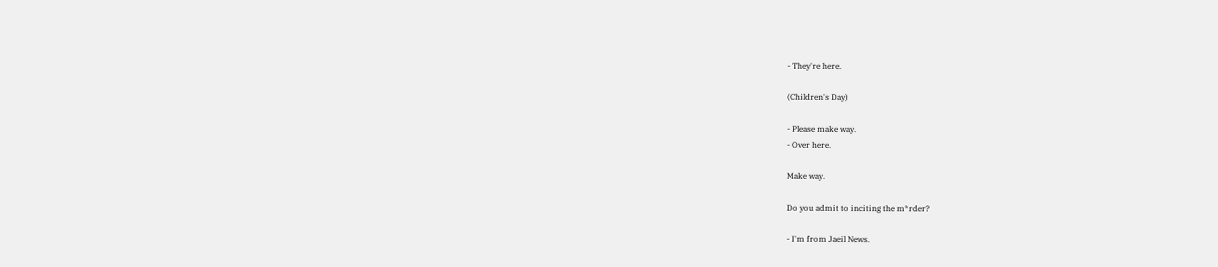- They're here.

(Children's Day)

- Please make way.
- Over here.

Make way.

Do you admit to inciting the m*rder?

- I'm from Jaeil News.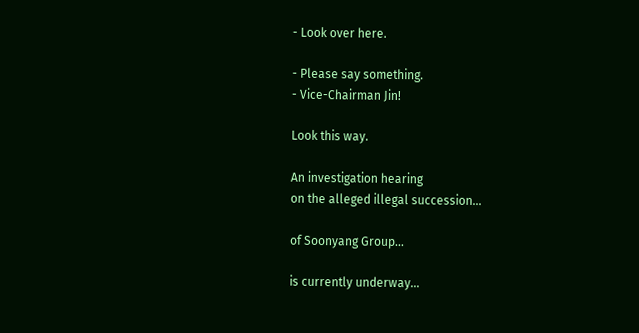- Look over here.

- Please say something.
- Vice-Chairman Jin!

Look this way.

An investigation hearing
on the alleged illegal succession...

of Soonyang Group...

is currently underway...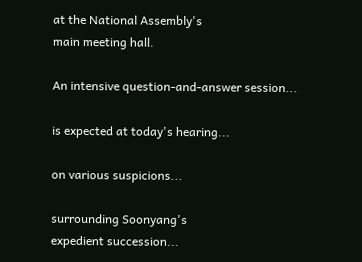at the National Assembly's
main meeting hall.

An intensive question-and-answer session...

is expected at today's hearing...

on various suspicions...

surrounding Soonyang's
expedient succession...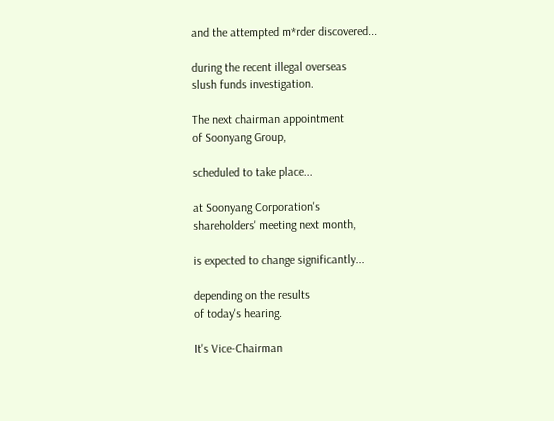and the attempted m*rder discovered...

during the recent illegal overseas
slush funds investigation.

The next chairman appointment
of Soonyang Group,

scheduled to take place...

at Soonyang Corporation's
shareholders' meeting next month,

is expected to change significantly...

depending on the results
of today's hearing.

It's Vice-Chairman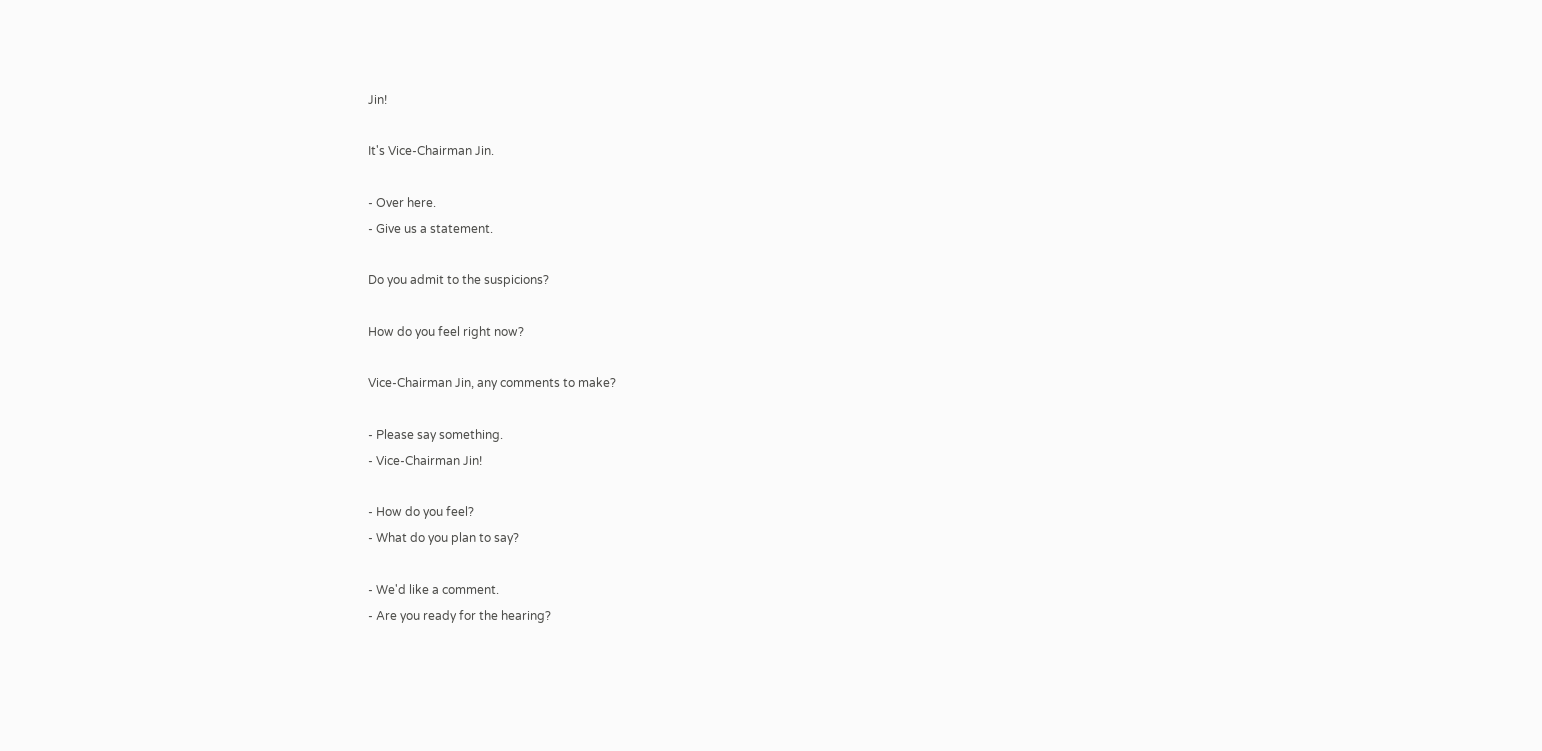Jin!

It's Vice-Chairman Jin.

- Over here.
- Give us a statement.

Do you admit to the suspicions?

How do you feel right now?

Vice-Chairman Jin, any comments to make?

- Please say something.
- Vice-Chairman Jin!

- How do you feel?
- What do you plan to say?

- We'd like a comment.
- Are you ready for the hearing?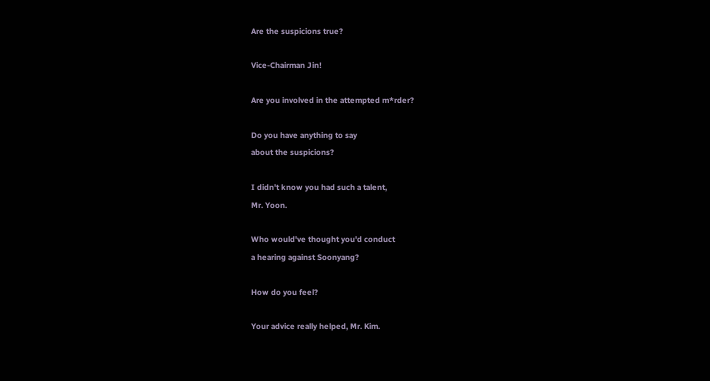Are the suspicions true?

Vice-Chairman Jin!

Are you involved in the attempted m*rder?

Do you have anything to say
about the suspicions?

I didn't know you had such a talent,
Mr. Yoon.

Who would've thought you'd conduct
a hearing against Soonyang?

How do you feel?

Your advice really helped, Mr. Kim.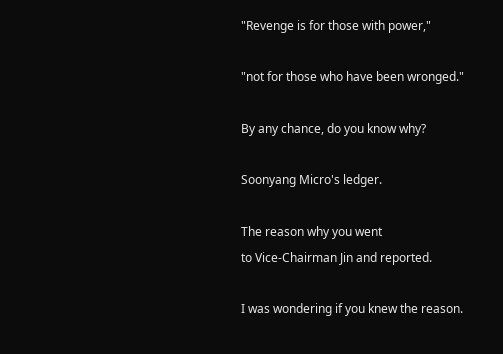"Revenge is for those with power,"

"not for those who have been wronged."

By any chance, do you know why?

Soonyang Micro's ledger.

The reason why you went
to Vice-Chairman Jin and reported.

I was wondering if you knew the reason.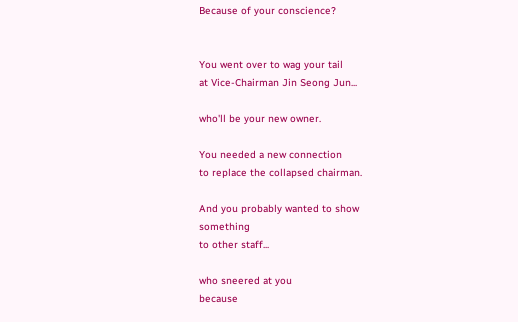Because of your conscience?


You went over to wag your tail
at Vice-Chairman Jin Seong Jun...

who'll be your new owner.

You needed a new connection
to replace the collapsed chairman.

And you probably wanted to show something
to other staff...

who sneered at you
because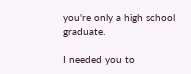you're only a high school graduate.

I needed you to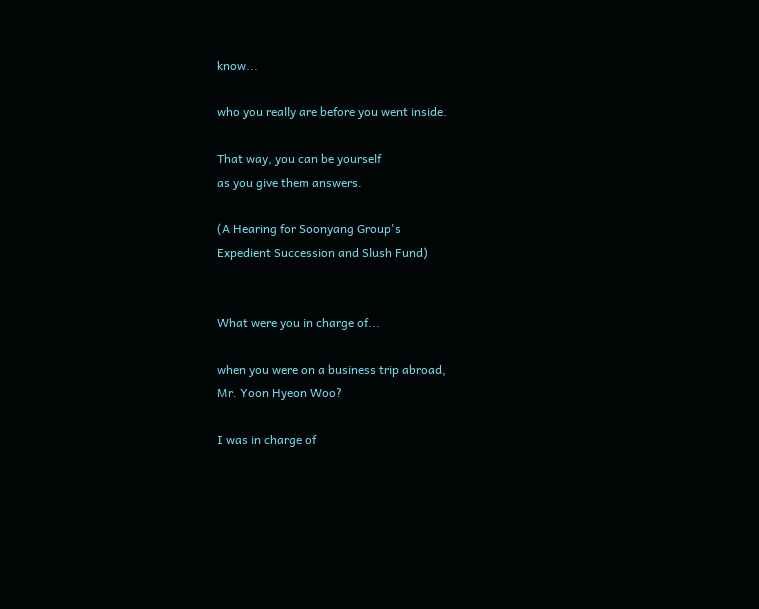know...

who you really are before you went inside.

That way, you can be yourself
as you give them answers.

(A Hearing for Soonyang Group's
Expedient Succession and Slush Fund)


What were you in charge of...

when you were on a business trip abroad,
Mr. Yoon Hyeon Woo?

I was in charge of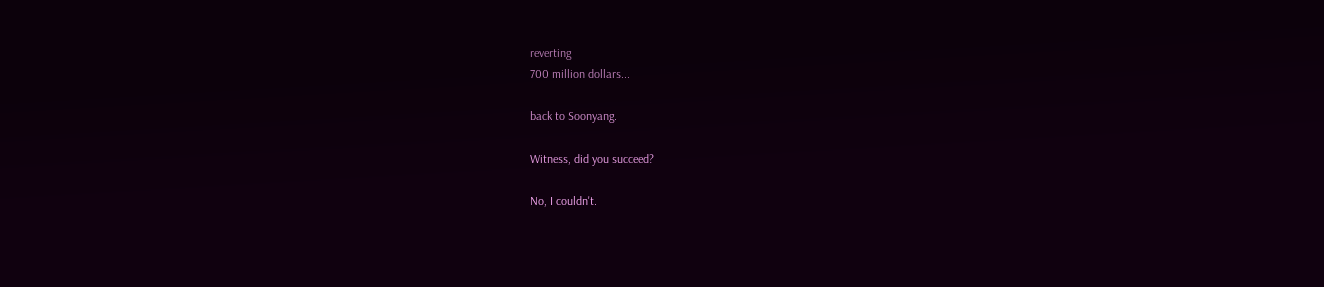reverting
700 million dollars...

back to Soonyang.

Witness, did you succeed?

No, I couldn't.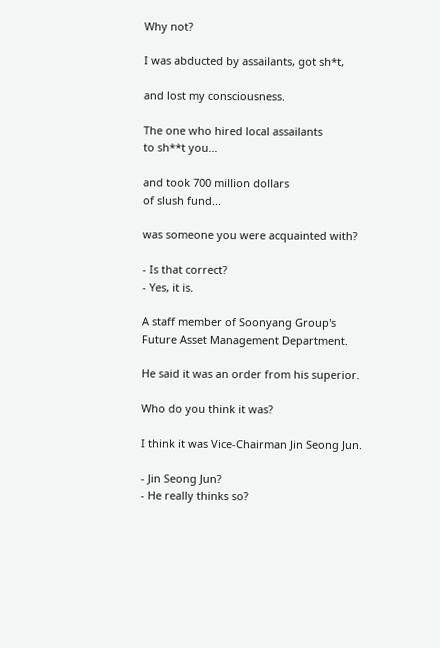Why not?

I was abducted by assailants, got sh*t,

and lost my consciousness.

The one who hired local assailants
to sh**t you...

and took 700 million dollars
of slush fund...

was someone you were acquainted with?

- Is that correct?
- Yes, it is.

A staff member of Soonyang Group's
Future Asset Management Department.

He said it was an order from his superior.

Who do you think it was?

I think it was Vice-Chairman Jin Seong Jun.

- Jin Seong Jun?
- He really thinks so?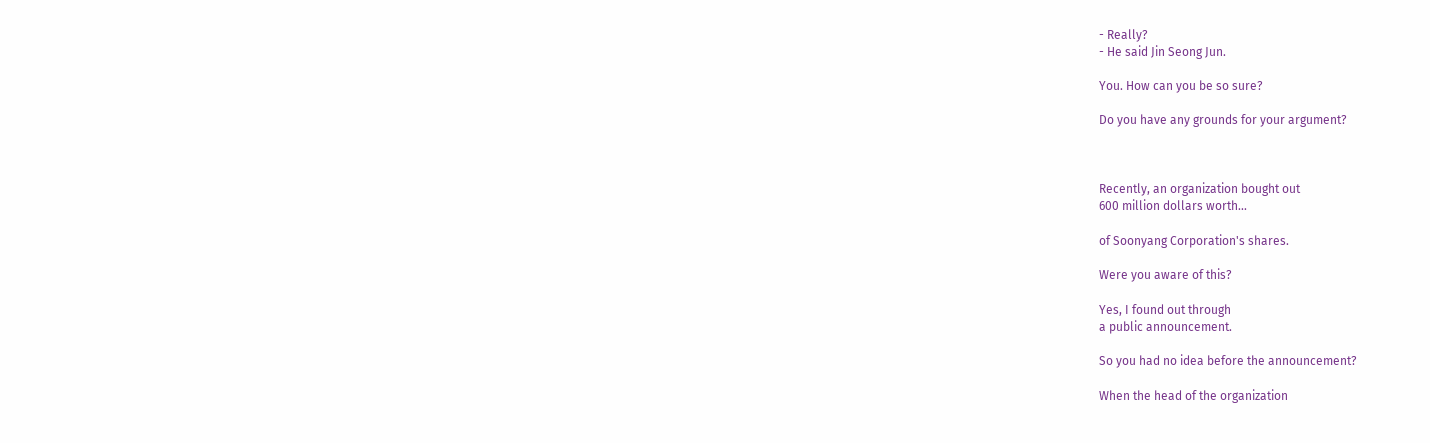- Really?
- He said Jin Seong Jun.

You. How can you be so sure?

Do you have any grounds for your argument?



Recently, an organization bought out
600 million dollars worth...

of Soonyang Corporation's shares.

Were you aware of this?

Yes, I found out through
a public announcement.

So you had no idea before the announcement?

When the head of the organization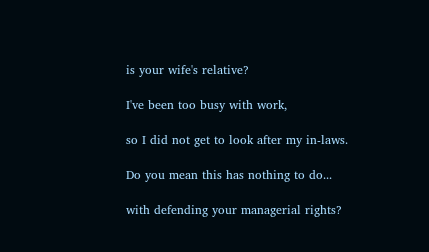is your wife's relative?

I've been too busy with work,

so I did not get to look after my in-laws.

Do you mean this has nothing to do...

with defending your managerial rights?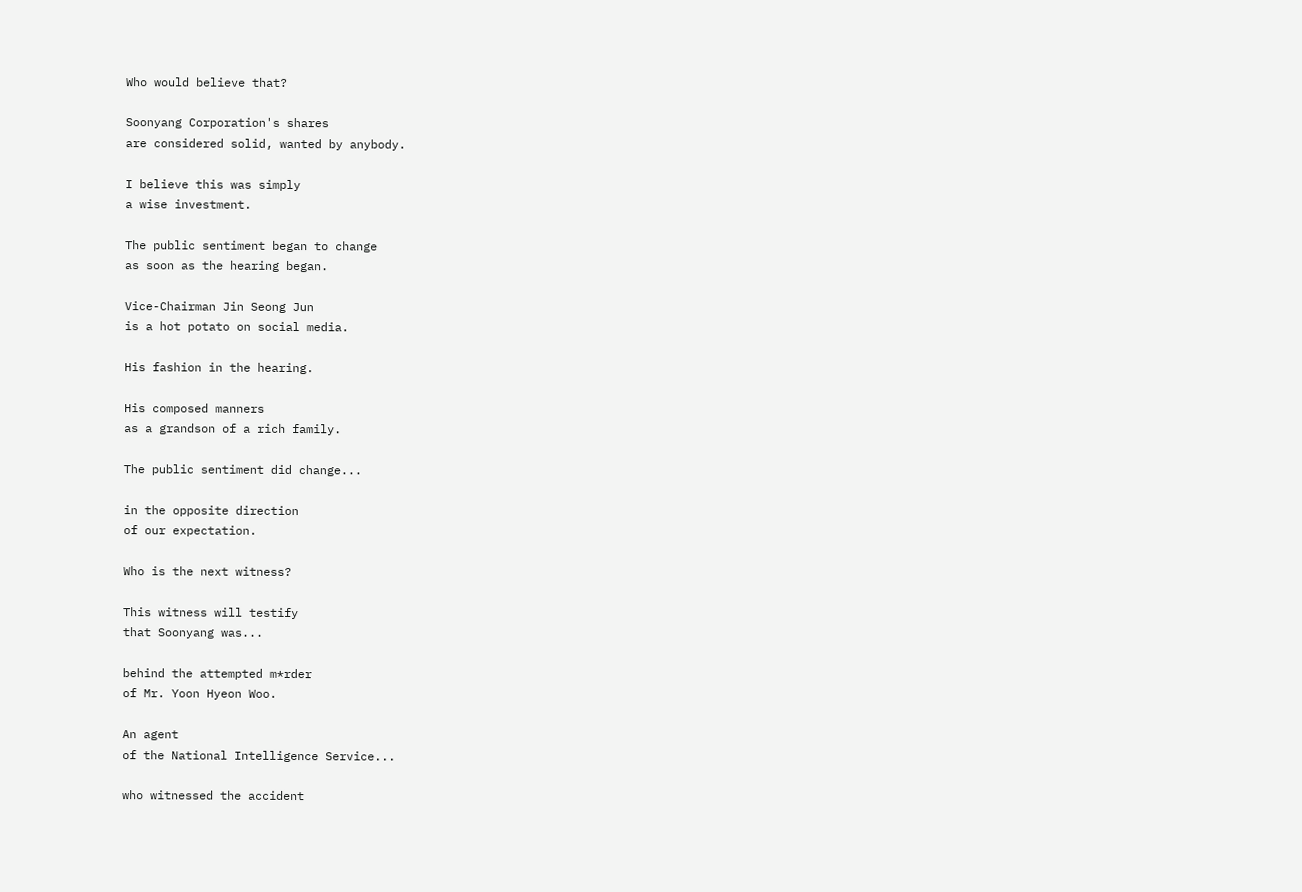Who would believe that?

Soonyang Corporation's shares
are considered solid, wanted by anybody.

I believe this was simply
a wise investment.

The public sentiment began to change
as soon as the hearing began.

Vice-Chairman Jin Seong Jun
is a hot potato on social media.

His fashion in the hearing.

His composed manners
as a grandson of a rich family.

The public sentiment did change...

in the opposite direction
of our expectation.

Who is the next witness?

This witness will testify
that Soonyang was...

behind the attempted m*rder
of Mr. Yoon Hyeon Woo.

An agent
of the National Intelligence Service...

who witnessed the accident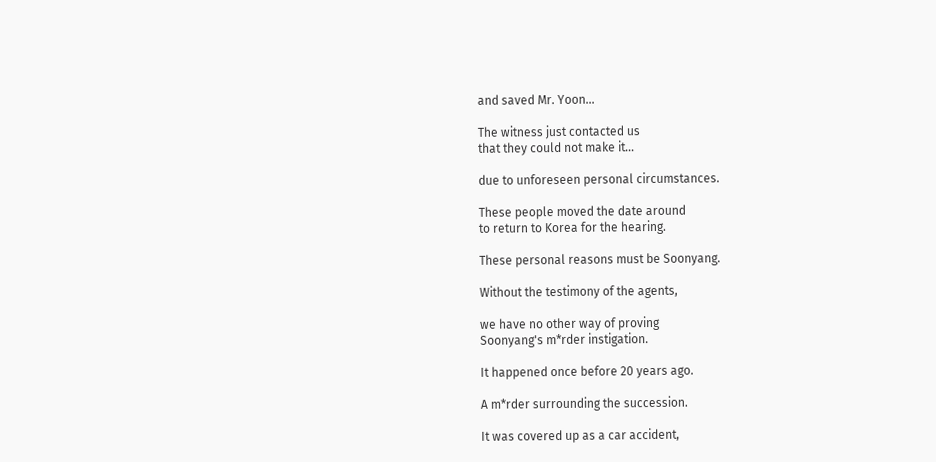and saved Mr. Yoon...

The witness just contacted us
that they could not make it...

due to unforeseen personal circumstances.

These people moved the date around
to return to Korea for the hearing.

These personal reasons must be Soonyang.

Without the testimony of the agents,

we have no other way of proving
Soonyang's m*rder instigation.

It happened once before 20 years ago.

A m*rder surrounding the succession.

It was covered up as a car accident,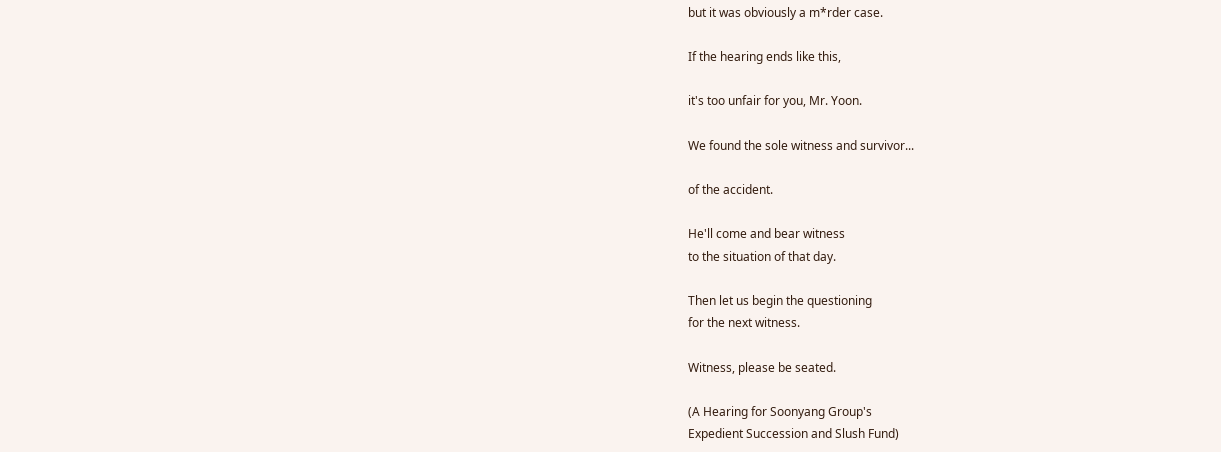but it was obviously a m*rder case.

If the hearing ends like this,

it's too unfair for you, Mr. Yoon.

We found the sole witness and survivor...

of the accident.

He'll come and bear witness
to the situation of that day.

Then let us begin the questioning
for the next witness.

Witness, please be seated.

(A Hearing for Soonyang Group's
Expedient Succession and Slush Fund)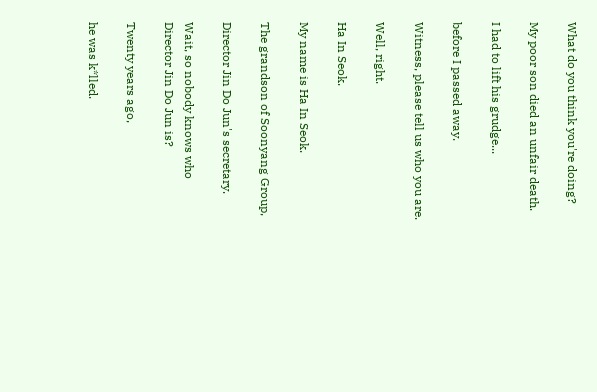What do you think you're doing?

My poor son died an unfair death.

I had to lift his grudge...

before I passed away.

Witness, please tell us who you are.

Well, right.

Ha In Seok.

My name is Ha In Seok.

The grandson of Soonyang Group,

Director Jin Do Jun's secretary.

Wait, so nobody knows who
Director Jin Do Jun is?

Twenty years ago,

he was k*lled.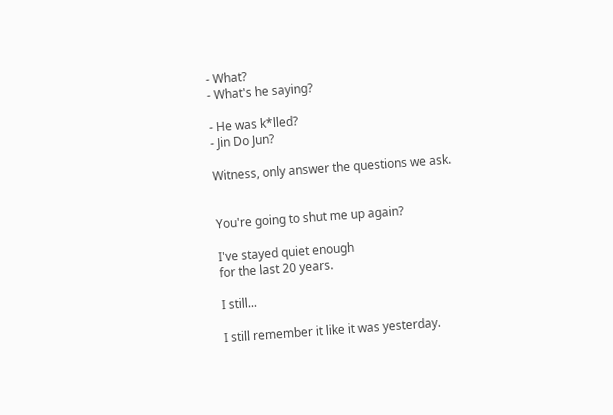- What?
- What's he saying?

- He was k*lled?
- Jin Do Jun?

Witness, only answer the questions we ask.


You're going to shut me up again?

I've stayed quiet enough
for the last 20 years.

I still...

I still remember it like it was yesterday.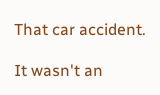That car accident.

It wasn't an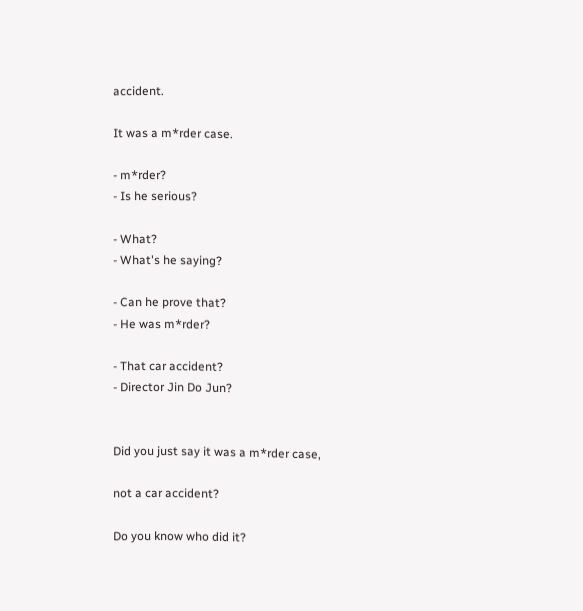accident.

It was a m*rder case.

- m*rder?
- Is he serious?

- What?
- What's he saying?

- Can he prove that?
- He was m*rder?

- That car accident?
- Director Jin Do Jun?


Did you just say it was a m*rder case,

not a car accident?

Do you know who did it?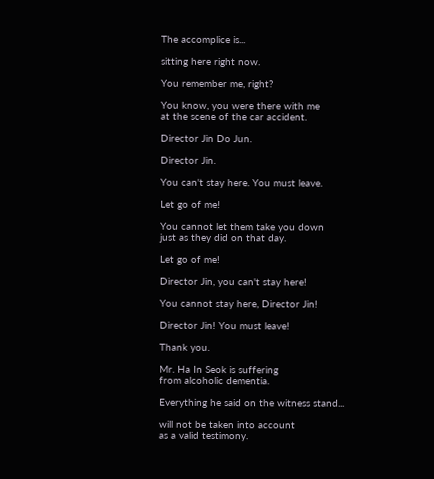The accomplice is...

sitting here right now.

You remember me, right?

You know, you were there with me
at the scene of the car accident.

Director Jin Do Jun.

Director Jin.

You can't stay here. You must leave.

Let go of me!

You cannot let them take you down
just as they did on that day.

Let go of me!

Director Jin, you can't stay here!

You cannot stay here, Director Jin!

Director Jin! You must leave!

Thank you.

Mr. Ha In Seok is suffering
from alcoholic dementia.

Everything he said on the witness stand...

will not be taken into account
as a valid testimony.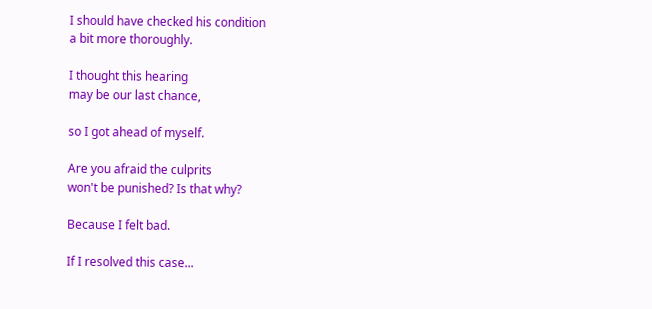I should have checked his condition
a bit more thoroughly.

I thought this hearing
may be our last chance,

so I got ahead of myself.

Are you afraid the culprits
won't be punished? Is that why?

Because I felt bad.

If I resolved this case...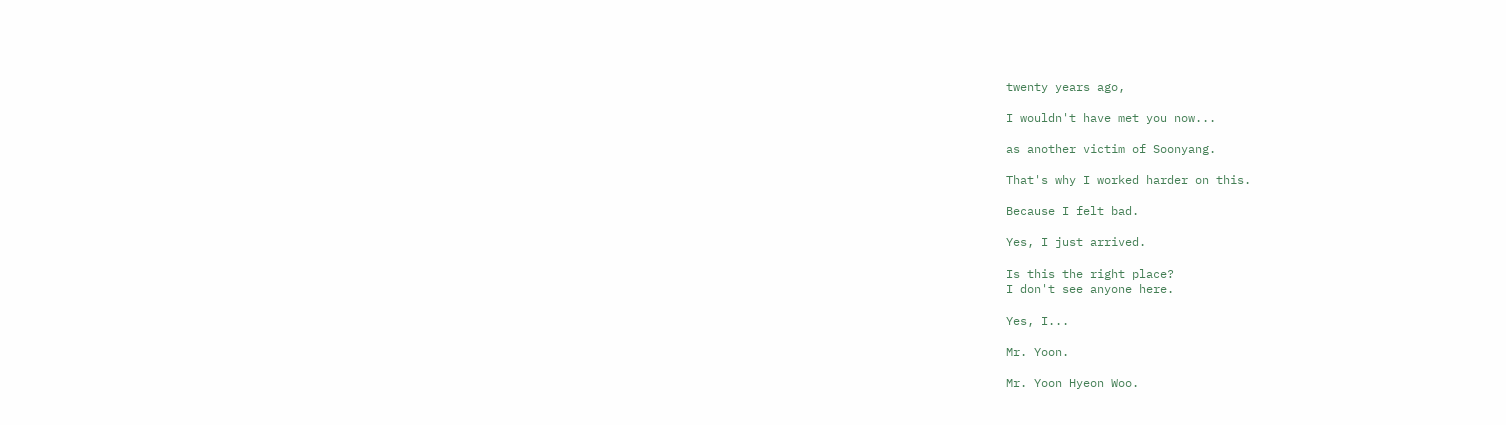twenty years ago,

I wouldn't have met you now...

as another victim of Soonyang.

That's why I worked harder on this.

Because I felt bad.

Yes, I just arrived.

Is this the right place?
I don't see anyone here.

Yes, I...

Mr. Yoon.

Mr. Yoon Hyeon Woo.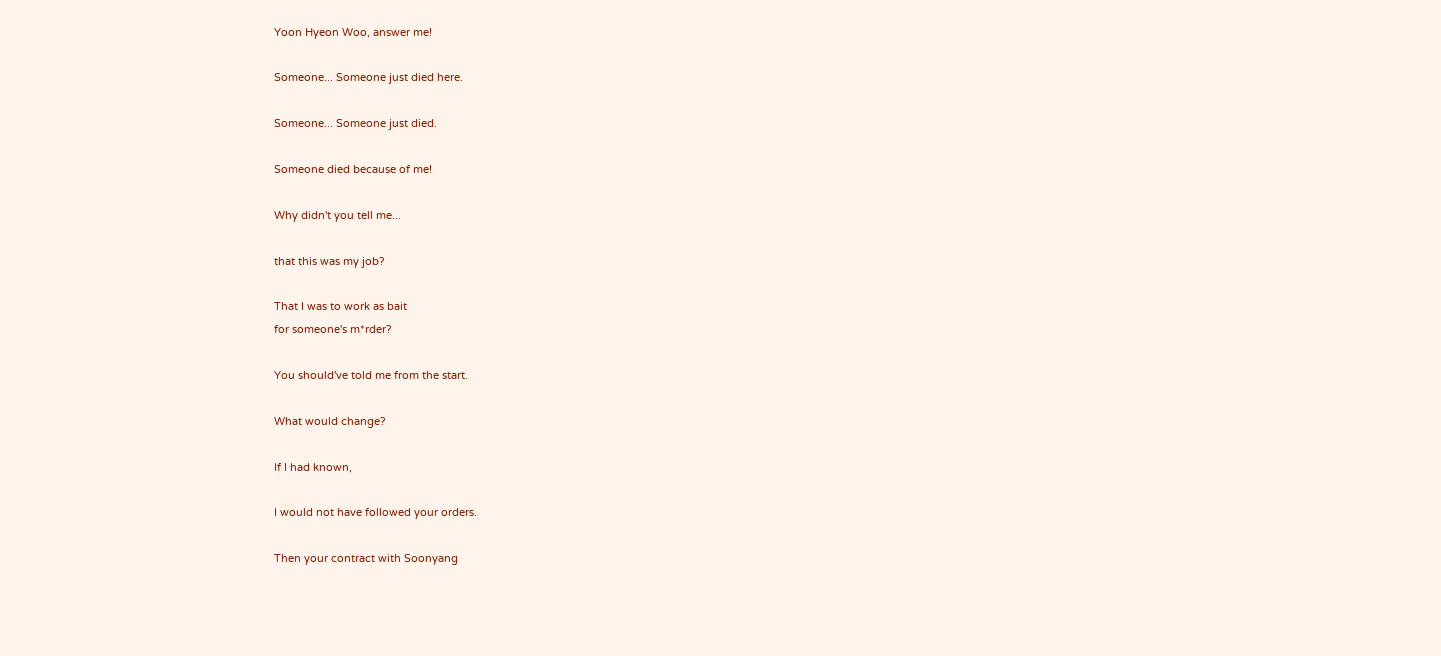Yoon Hyeon Woo, answer me!

Someone... Someone just died here.

Someone... Someone just died.

Someone died because of me!

Why didn't you tell me...

that this was my job?

That I was to work as bait
for someone's m*rder?

You should've told me from the start.

What would change?

If I had known,

I would not have followed your orders.

Then your contract with Soonyang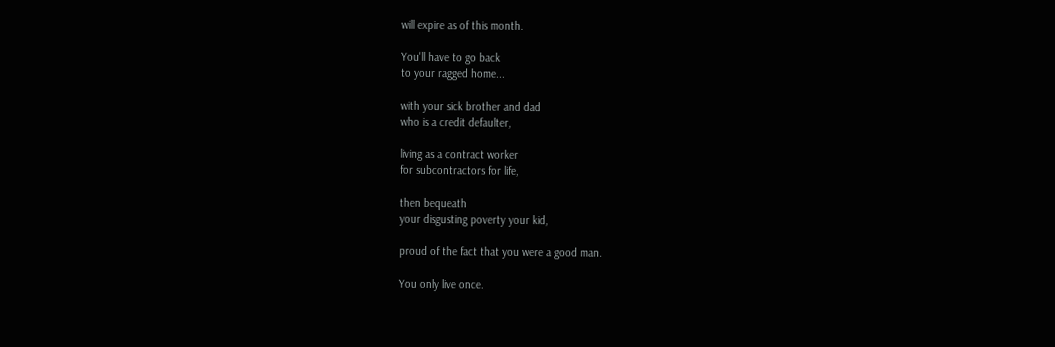will expire as of this month.

You'll have to go back
to your ragged home...

with your sick brother and dad
who is a credit defaulter,

living as a contract worker
for subcontractors for life,

then bequeath
your disgusting poverty your kid,

proud of the fact that you were a good man.

You only live once.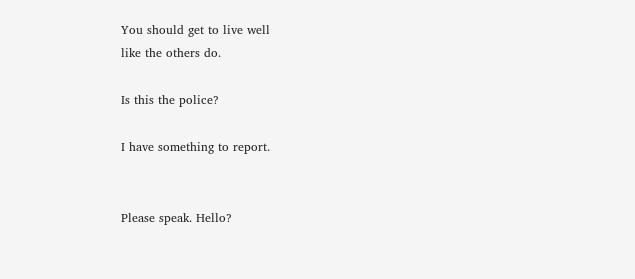You should get to live well
like the others do.

Is this the police?

I have something to report.


Please speak. Hello?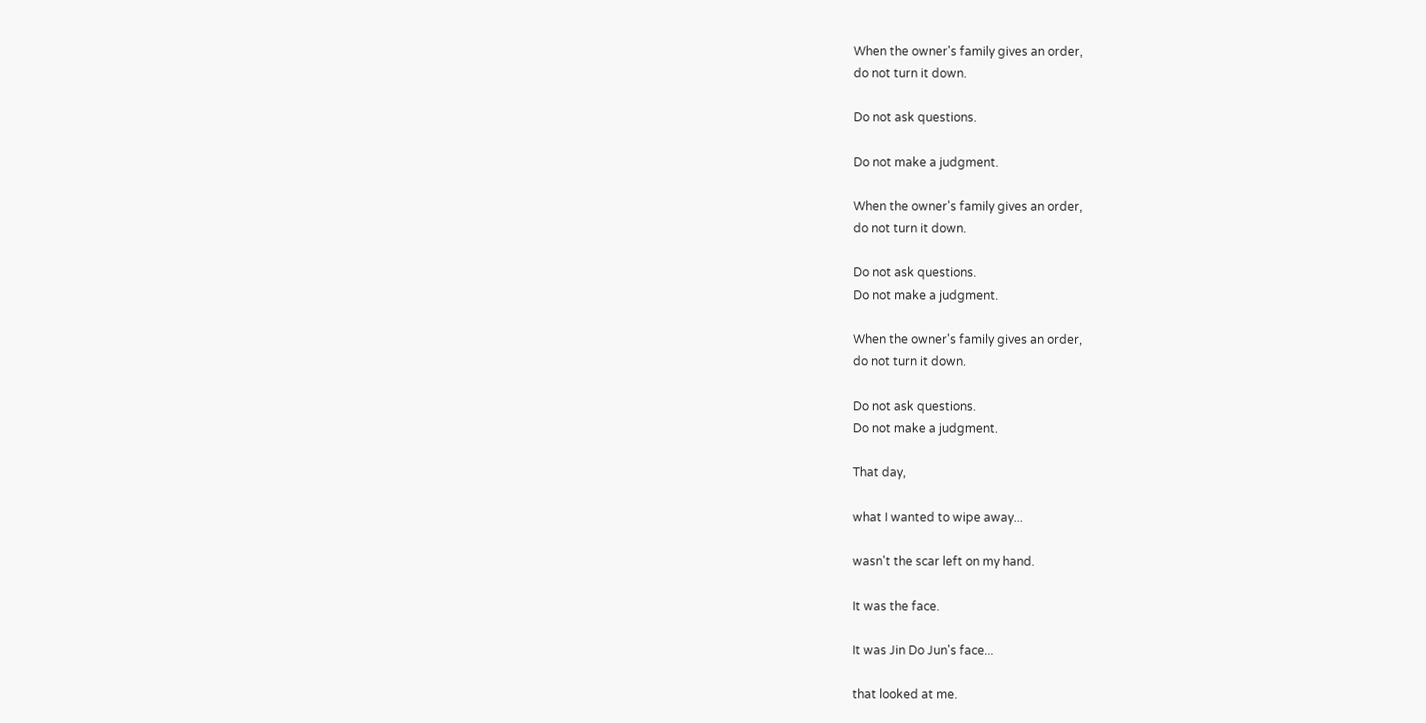When the owner's family gives an order,
do not turn it down.

Do not ask questions.

Do not make a judgment.

When the owner's family gives an order,
do not turn it down.

Do not ask questions.
Do not make a judgment.

When the owner's family gives an order,
do not turn it down.

Do not ask questions.
Do not make a judgment.

That day,

what I wanted to wipe away...

wasn't the scar left on my hand.

It was the face.

It was Jin Do Jun's face...

that looked at me.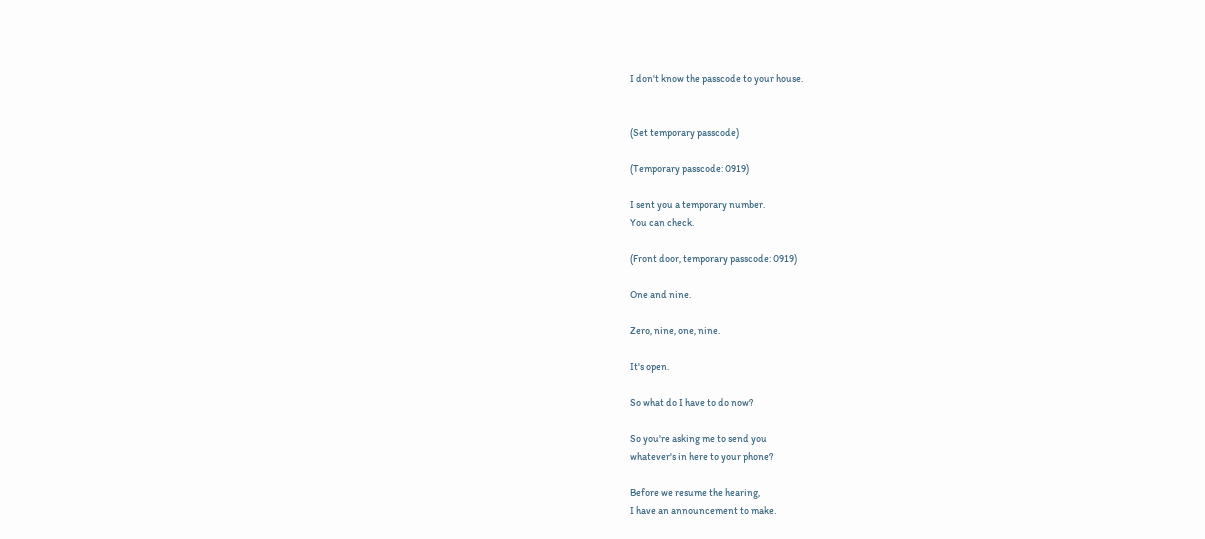I don't know the passcode to your house.


(Set temporary passcode)

(Temporary passcode: 0919)

I sent you a temporary number.
You can check.

(Front door, temporary passcode: 0919)

One and nine.

Zero, nine, one, nine.

It's open.

So what do I have to do now?

So you're asking me to send you
whatever's in here to your phone?

Before we resume the hearing,
I have an announcement to make.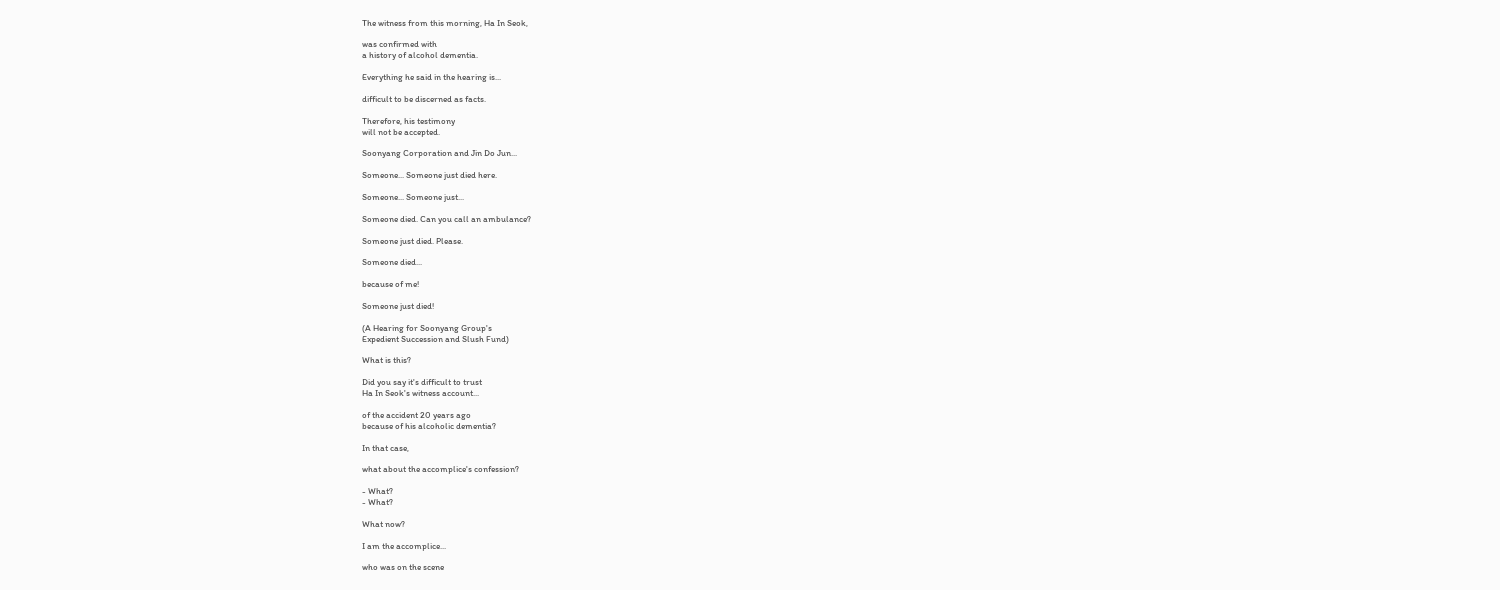The witness from this morning, Ha In Seok,

was confirmed with
a history of alcohol dementia.

Everything he said in the hearing is...

difficult to be discerned as facts.

Therefore, his testimony
will not be accepted.

Soonyang Corporation and Jin Do Jun...

Someone... Someone just died here.

Someone... Someone just...

Someone died. Can you call an ambulance?

Someone just died. Please.

Someone died...

because of me!

Someone just died!

(A Hearing for Soonyang Group's
Expedient Succession and Slush Fund)

What is this?

Did you say it's difficult to trust
Ha In Seok's witness account...

of the accident 20 years ago
because of his alcoholic dementia?

In that case,

what about the accomplice's confession?

- What?
- What?

What now?

I am the accomplice...

who was on the scene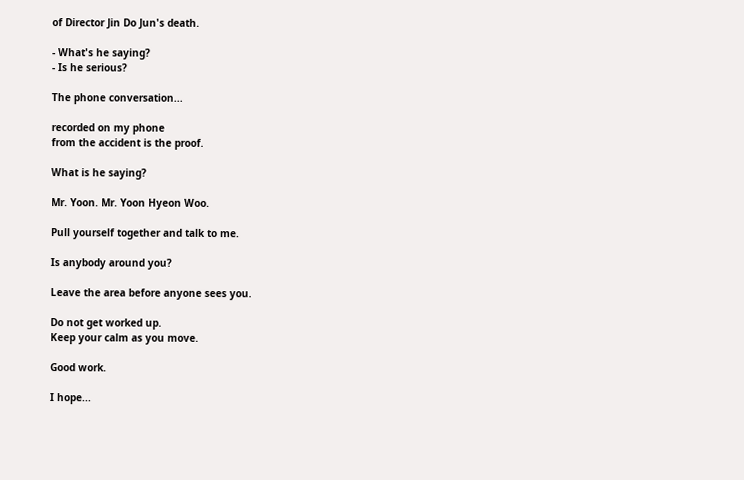of Director Jin Do Jun's death.

- What's he saying?
- Is he serious?

The phone conversation...

recorded on my phone
from the accident is the proof.

What is he saying?

Mr. Yoon. Mr. Yoon Hyeon Woo.

Pull yourself together and talk to me.

Is anybody around you?

Leave the area before anyone sees you.

Do not get worked up.
Keep your calm as you move.

Good work.

I hope...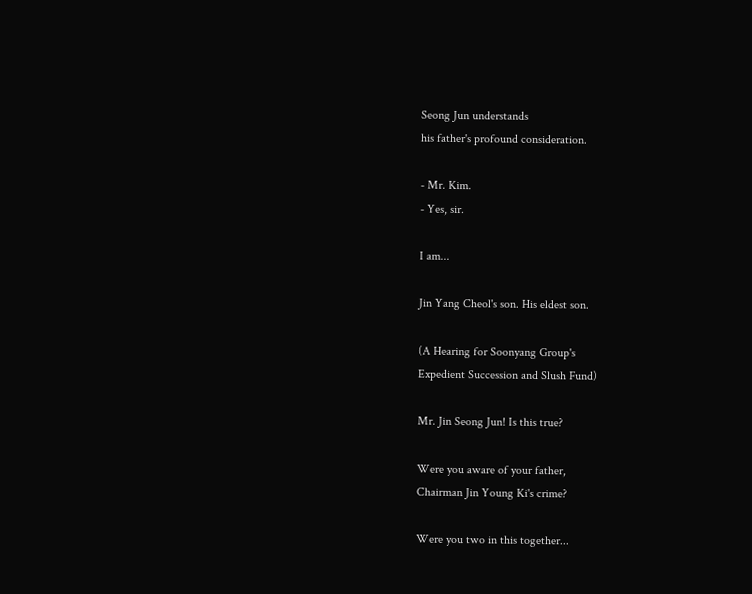Seong Jun understands
his father's profound consideration.

- Mr. Kim.
- Yes, sir.

I am...

Jin Yang Cheol's son. His eldest son.

(A Hearing for Soonyang Group's
Expedient Succession and Slush Fund)

Mr. Jin Seong Jun! Is this true?

Were you aware of your father,
Chairman Jin Young Ki's crime?

Were you two in this together...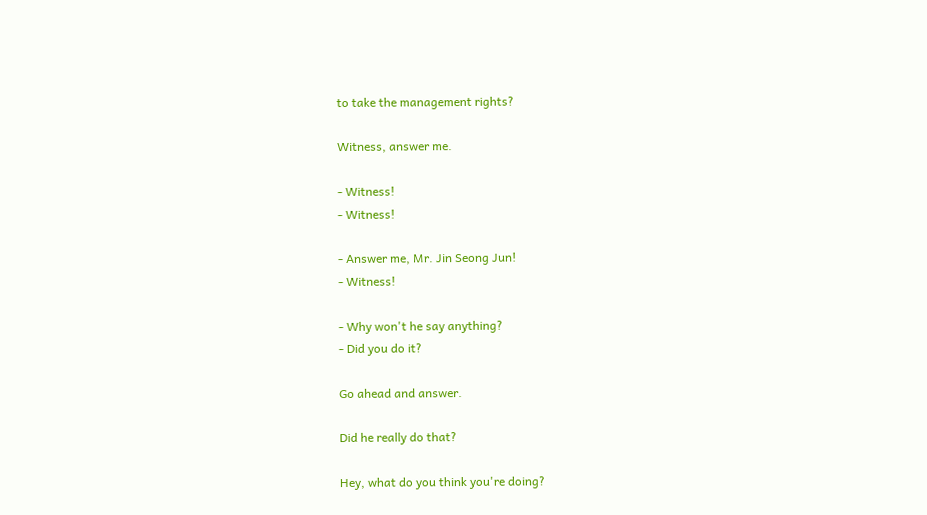to take the management rights?

Witness, answer me.

- Witness!
- Witness!

- Answer me, Mr. Jin Seong Jun!
- Witness!

- Why won't he say anything?
- Did you do it?

Go ahead and answer.

Did he really do that?

Hey, what do you think you're doing?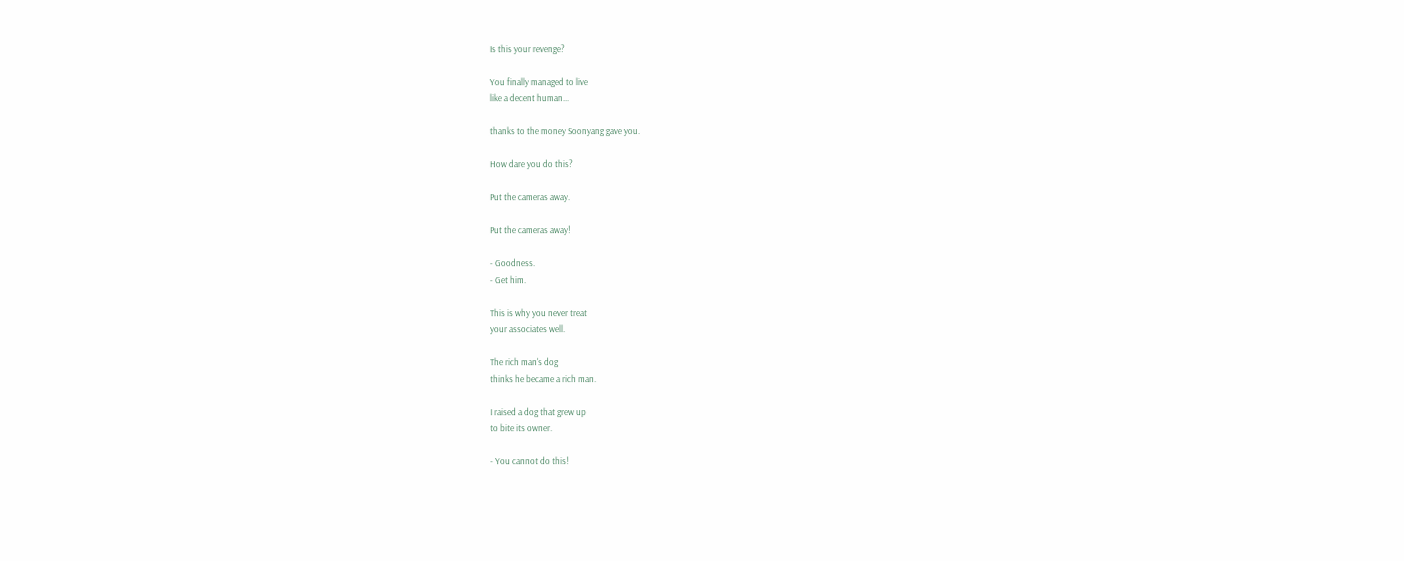Is this your revenge?

You finally managed to live
like a decent human...

thanks to the money Soonyang gave you.

How dare you do this?

Put the cameras away.

Put the cameras away!

- Goodness.
- Get him.

This is why you never treat
your associates well.

The rich man's dog
thinks he became a rich man.

I raised a dog that grew up
to bite its owner.

- You cannot do this!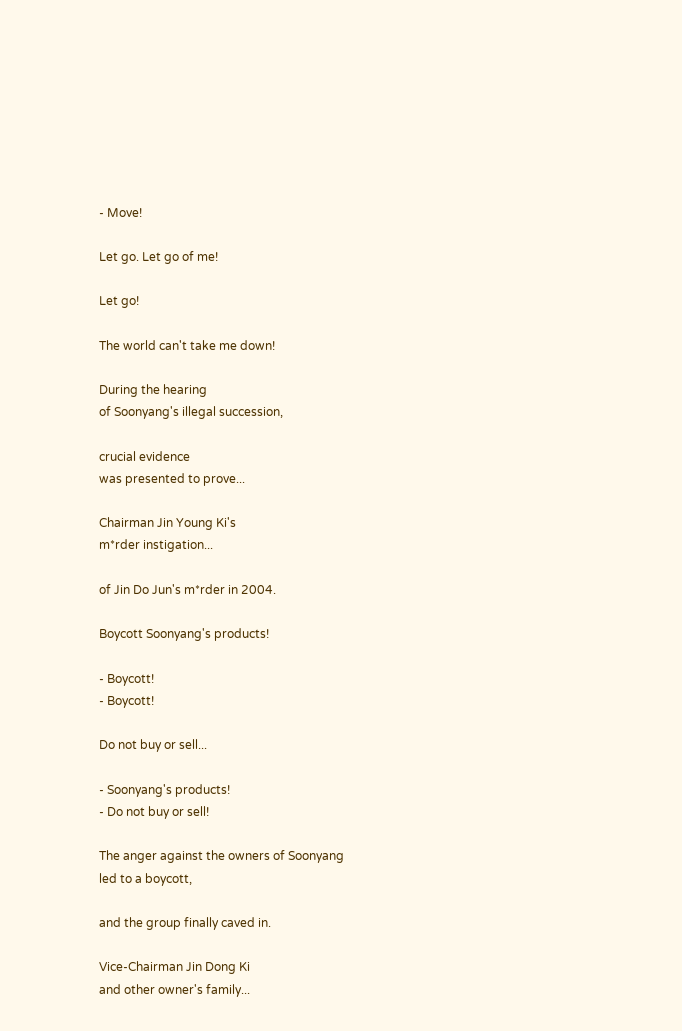- Move!

Let go. Let go of me!

Let go!

The world can't take me down!

During the hearing
of Soonyang's illegal succession,

crucial evidence
was presented to prove...

Chairman Jin Young Ki's
m*rder instigation...

of Jin Do Jun's m*rder in 2004.

Boycott Soonyang's products!

- Boycott!
- Boycott!

Do not buy or sell...

- Soonyang's products!
- Do not buy or sell!

The anger against the owners of Soonyang
led to a boycott,

and the group finally caved in.

Vice-Chairman Jin Dong Ki
and other owner's family...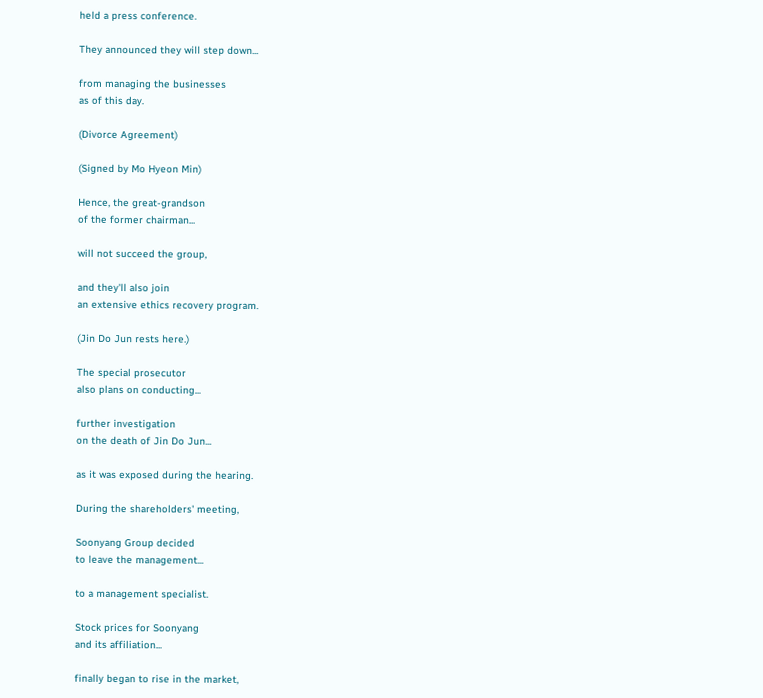held a press conference.

They announced they will step down...

from managing the businesses
as of this day.

(Divorce Agreement)

(Signed by Mo Hyeon Min)

Hence, the great-grandson
of the former chairman...

will not succeed the group,

and they'll also join
an extensive ethics recovery program.

(Jin Do Jun rests here.)

The special prosecutor
also plans on conducting...

further investigation
on the death of Jin Do Jun...

as it was exposed during the hearing.

During the shareholders' meeting,

Soonyang Group decided
to leave the management...

to a management specialist.

Stock prices for Soonyang
and its affiliation...

finally began to rise in the market,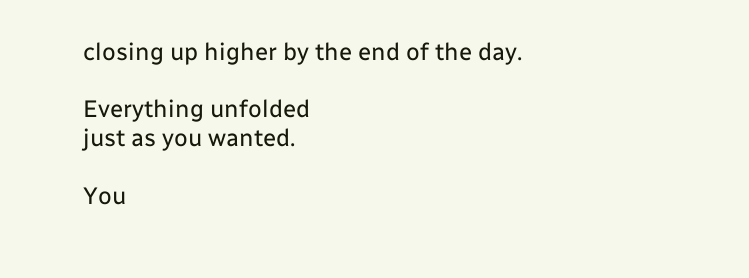closing up higher by the end of the day.

Everything unfolded
just as you wanted.

You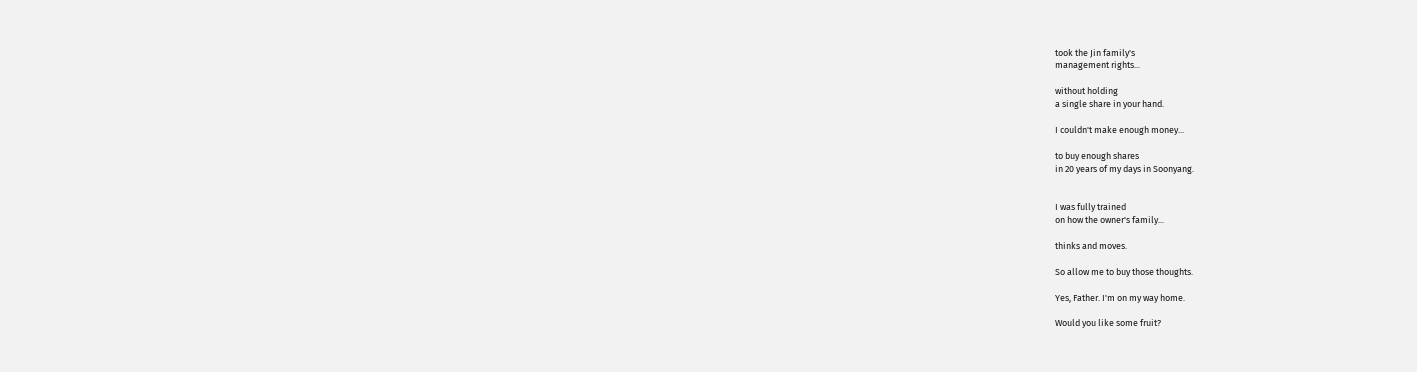took the Jin family's
management rights...

without holding
a single share in your hand.

I couldn't make enough money...

to buy enough shares
in 20 years of my days in Soonyang.


I was fully trained
on how the owner's family...

thinks and moves.

So allow me to buy those thoughts.

Yes, Father. I'm on my way home.

Would you like some fruit?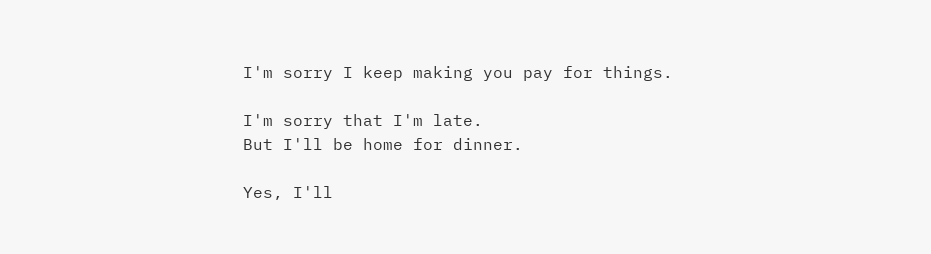I'm sorry I keep making you pay for things.

I'm sorry that I'm late.
But I'll be home for dinner.

Yes, I'll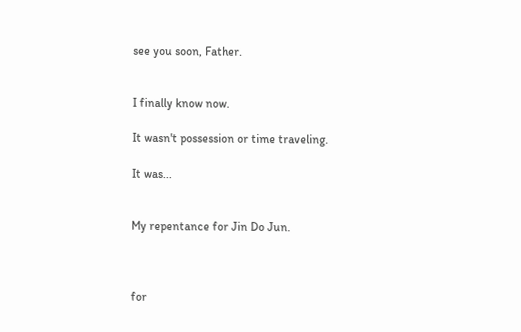see you soon, Father.


I finally know now.

It wasn't possession or time traveling.

It was...


My repentance for Jin Do Jun.



for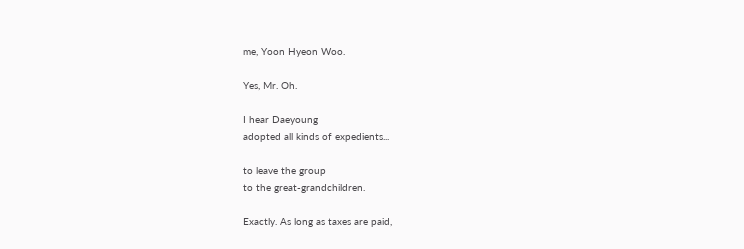me, Yoon Hyeon Woo.

Yes, Mr. Oh.

I hear Daeyoung
adopted all kinds of expedients...

to leave the group
to the great-grandchildren.

Exactly. As long as taxes are paid,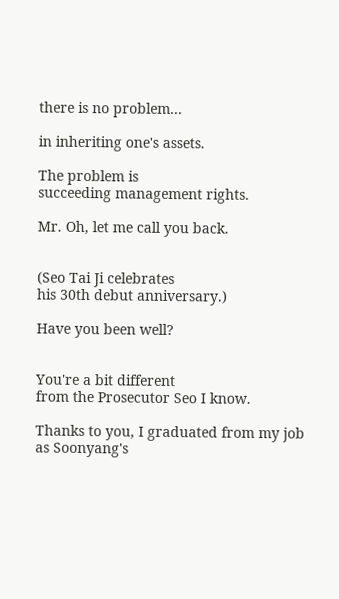there is no problem...

in inheriting one's assets.

The problem is
succeeding management rights.

Mr. Oh, let me call you back.


(Seo Tai Ji celebrates
his 30th debut anniversary.)

Have you been well?


You're a bit different
from the Prosecutor Seo I know.

Thanks to you, I graduated from my job
as Soonyang's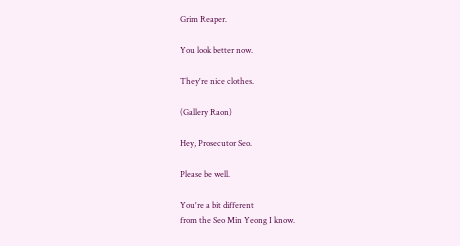Grim Reaper.

You look better now.

They're nice clothes.

(Gallery Raon)

Hey, Prosecutor Seo.

Please be well.

You're a bit different
from the Seo Min Yeong I know.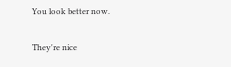You look better now.

They're nice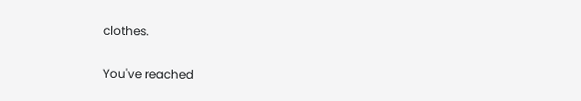clothes.

You've reached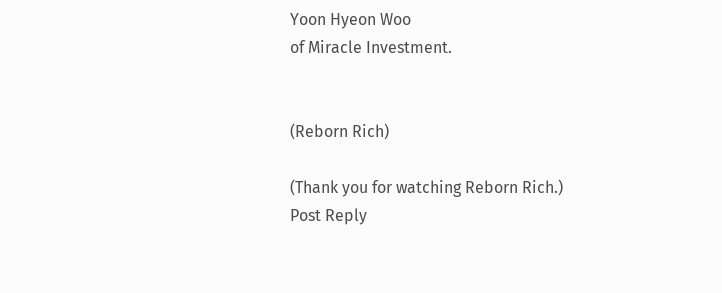Yoon Hyeon Woo
of Miracle Investment.


(Reborn Rich)

(Thank you for watching Reborn Rich.)
Post Reply